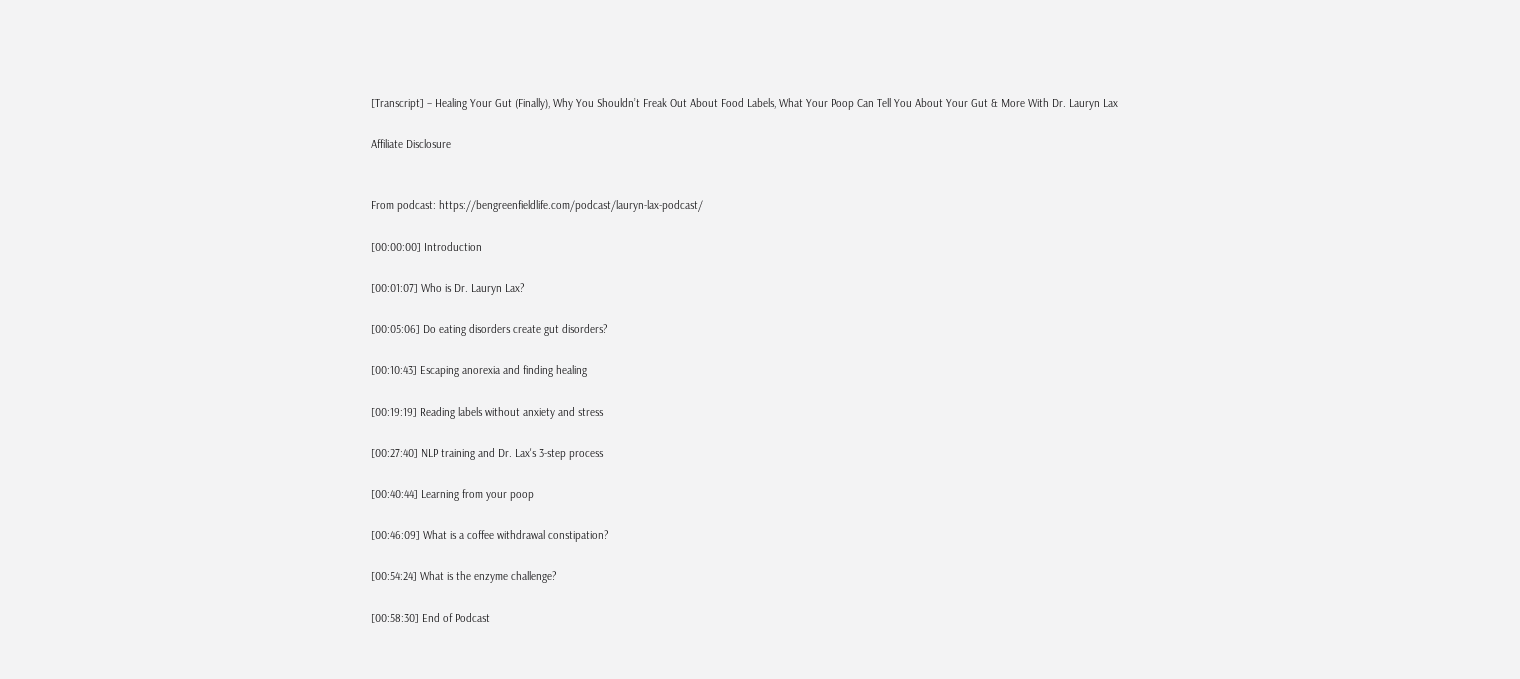[Transcript] – Healing Your Gut (Finally), Why You Shouldn’t Freak Out About Food Labels, What Your Poop Can Tell You About Your Gut & More With Dr. Lauryn Lax

Affiliate Disclosure


From podcast: https://bengreenfieldlife.com/podcast/lauryn-lax-podcast/

[00:00:00] Introduction

[00:01:07] Who is Dr. Lauryn Lax?

[00:05:06] Do eating disorders create gut disorders?

[00:10:43] Escaping anorexia and finding healing

[00:19:19] Reading labels without anxiety and stress

[00:27:40] NLP training and Dr. Lax's 3-step process

[00:40:44] Learning from your poop

[00:46:09] What is a coffee withdrawal constipation?

[00:54:24] What is the enzyme challenge?

[00:58:30] End of Podcast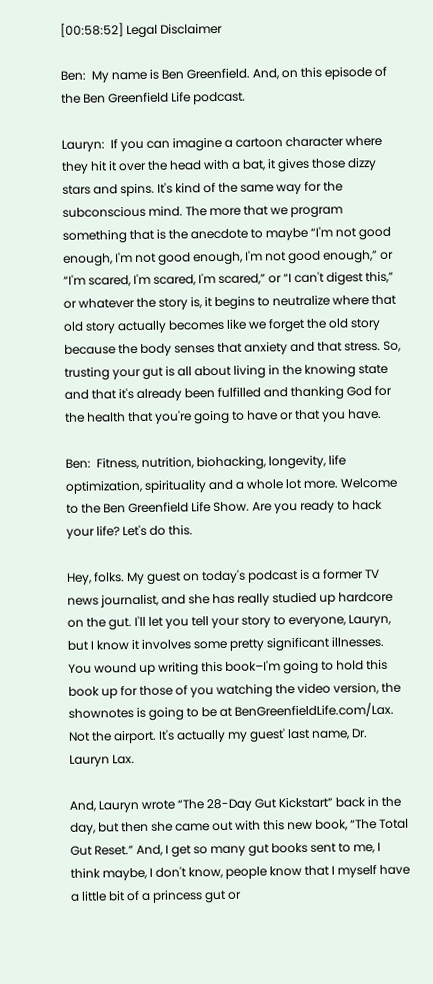[00:58:52] Legal Disclaimer

Ben:  My name is Ben Greenfield. And, on this episode of the Ben Greenfield Life podcast.

Lauryn:  If you can imagine a cartoon character where they hit it over the head with a bat, it gives those dizzy stars and spins. It's kind of the same way for the subconscious mind. The more that we program something that is the anecdote to maybe “I'm not good enough, I'm not good enough, I'm not good enough,” or “I'm scared, I'm scared, I'm scared,” or “I can't digest this,” or whatever the story is, it begins to neutralize where that old story actually becomes like we forget the old story because the body senses that anxiety and that stress. So, trusting your gut is all about living in the knowing state and that it's already been fulfilled and thanking God for the health that you're going to have or that you have.

Ben:  Fitness, nutrition, biohacking, longevity, life optimization, spirituality and a whole lot more. Welcome to the Ben Greenfield Life Show. Are you ready to hack your life? Let's do this.

Hey, folks. My guest on today's podcast is a former TV news journalist, and she has really studied up hardcore on the gut. I'll let you tell your story to everyone, Lauryn, but I know it involves some pretty significant illnesses. You wound up writing this book–I'm going to hold this book up for those of you watching the video version, the shownotes is going to be at BenGreenfieldLife.com/Lax. Not the airport. It's actually my guest' last name, Dr. Lauryn Lax.

And, Lauryn wrote “The 28-Day Gut Kickstart” back in the day, but then she came out with this new book, “The Total Gut Reset.” And, I get so many gut books sent to me, I think maybe, I don't know, people know that I myself have a little bit of a princess gut or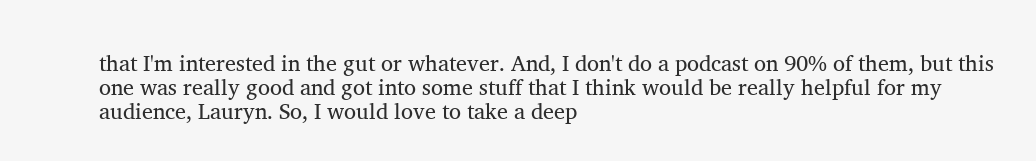that I'm interested in the gut or whatever. And, I don't do a podcast on 90% of them, but this one was really good and got into some stuff that I think would be really helpful for my audience, Lauryn. So, I would love to take a deep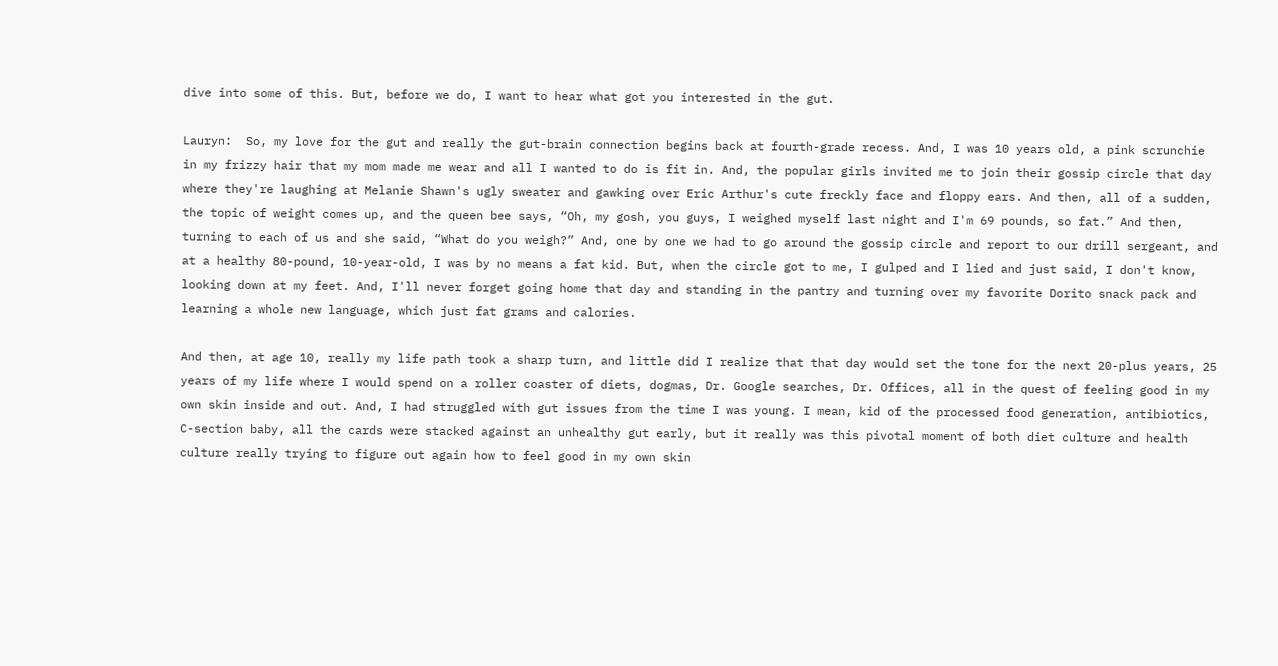dive into some of this. But, before we do, I want to hear what got you interested in the gut.

Lauryn:  So, my love for the gut and really the gut-brain connection begins back at fourth-grade recess. And, I was 10 years old, a pink scrunchie in my frizzy hair that my mom made me wear and all I wanted to do is fit in. And, the popular girls invited me to join their gossip circle that day where they're laughing at Melanie Shawn's ugly sweater and gawking over Eric Arthur's cute freckly face and floppy ears. And then, all of a sudden, the topic of weight comes up, and the queen bee says, “Oh, my gosh, you guys, I weighed myself last night and I'm 69 pounds, so fat.” And then, turning to each of us and she said, “What do you weigh?” And, one by one we had to go around the gossip circle and report to our drill sergeant, and at a healthy 80-pound, 10-year-old, I was by no means a fat kid. But, when the circle got to me, I gulped and I lied and just said, I don't know, looking down at my feet. And, I'll never forget going home that day and standing in the pantry and turning over my favorite Dorito snack pack and learning a whole new language, which just fat grams and calories.

And then, at age 10, really my life path took a sharp turn, and little did I realize that that day would set the tone for the next 20-plus years, 25 years of my life where I would spend on a roller coaster of diets, dogmas, Dr. Google searches, Dr. Offices, all in the quest of feeling good in my own skin inside and out. And, I had struggled with gut issues from the time I was young. I mean, kid of the processed food generation, antibiotics, C-section baby, all the cards were stacked against an unhealthy gut early, but it really was this pivotal moment of both diet culture and health culture really trying to figure out again how to feel good in my own skin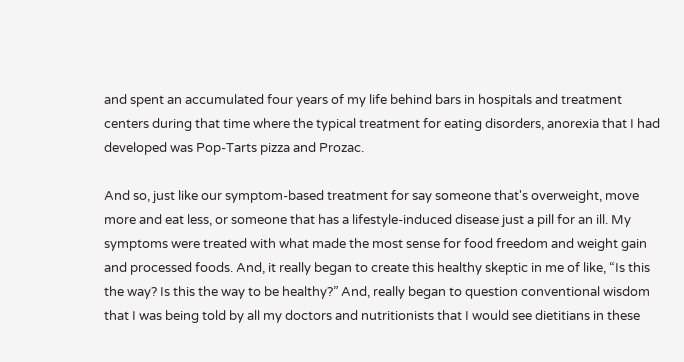and spent an accumulated four years of my life behind bars in hospitals and treatment centers during that time where the typical treatment for eating disorders, anorexia that I had developed was Pop-Tarts pizza and Prozac.

And so, just like our symptom-based treatment for say someone that's overweight, move more and eat less, or someone that has a lifestyle-induced disease just a pill for an ill. My symptoms were treated with what made the most sense for food freedom and weight gain and processed foods. And, it really began to create this healthy skeptic in me of like, “Is this the way? Is this the way to be healthy?” And, really began to question conventional wisdom that I was being told by all my doctors and nutritionists that I would see dietitians in these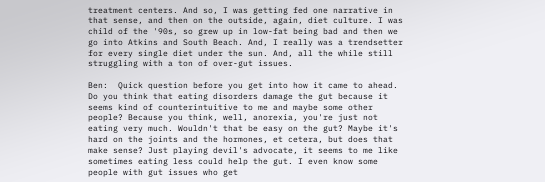treatment centers. And so, I was getting fed one narrative in that sense, and then on the outside, again, diet culture. I was child of the '90s, so grew up in low-fat being bad and then we go into Atkins and South Beach. And, I really was a trendsetter for every single diet under the sun. And, all the while still struggling with a ton of over-gut issues.

Ben:  Quick question before you get into how it came to ahead. Do you think that eating disorders damage the gut because it seems kind of counterintuitive to me and maybe some other people? Because you think, well, anorexia, you're just not eating very much. Wouldn't that be easy on the gut? Maybe it's hard on the joints and the hormones, et cetera, but does that make sense? Just playing devil's advocate, it seems to me like sometimes eating less could help the gut. I even know some people with gut issues who get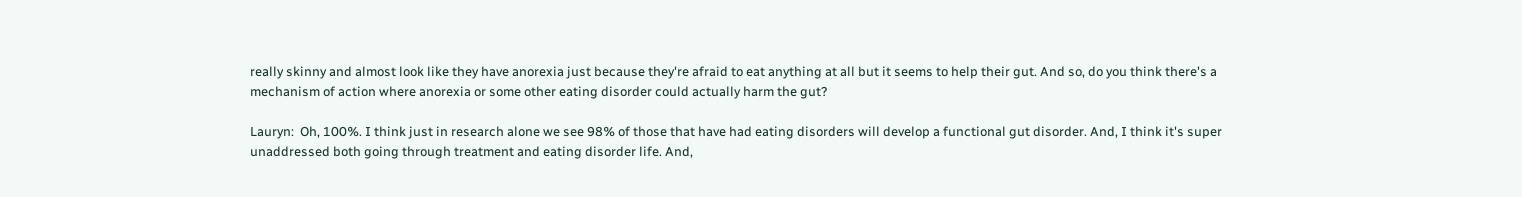really skinny and almost look like they have anorexia just because they're afraid to eat anything at all but it seems to help their gut. And so, do you think there's a mechanism of action where anorexia or some other eating disorder could actually harm the gut?

Lauryn:  Oh, 100%. I think just in research alone we see 98% of those that have had eating disorders will develop a functional gut disorder. And, I think it's super unaddressed both going through treatment and eating disorder life. And,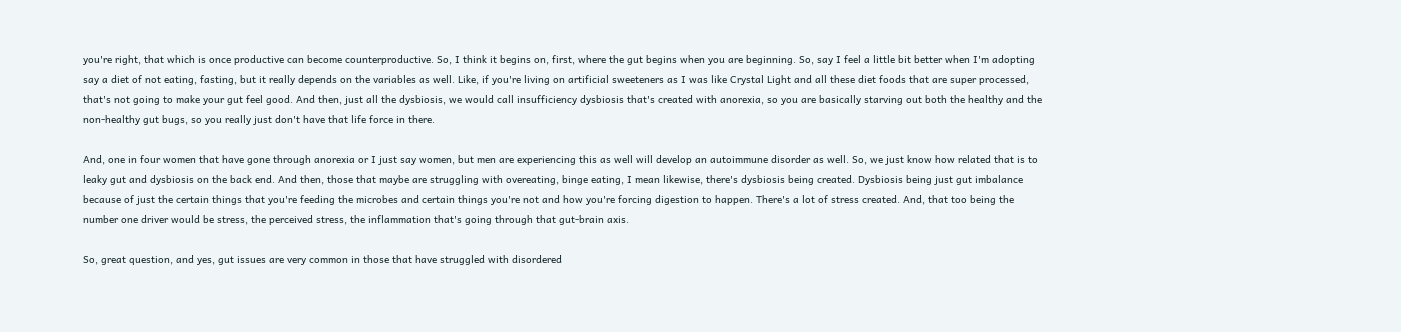you're right, that which is once productive can become counterproductive. So, I think it begins on, first, where the gut begins when you are beginning. So, say I feel a little bit better when I'm adopting say a diet of not eating, fasting, but it really depends on the variables as well. Like, if you're living on artificial sweeteners as I was like Crystal Light and all these diet foods that are super processed, that's not going to make your gut feel good. And then, just all the dysbiosis, we would call insufficiency dysbiosis that's created with anorexia, so you are basically starving out both the healthy and the non-healthy gut bugs, so you really just don't have that life force in there.

And, one in four women that have gone through anorexia or I just say women, but men are experiencing this as well will develop an autoimmune disorder as well. So, we just know how related that is to leaky gut and dysbiosis on the back end. And then, those that maybe are struggling with overeating, binge eating, I mean likewise, there's dysbiosis being created. Dysbiosis being just gut imbalance because of just the certain things that you're feeding the microbes and certain things you're not and how you're forcing digestion to happen. There's a lot of stress created. And, that too being the number one driver would be stress, the perceived stress, the inflammation that's going through that gut-brain axis.

So, great question, and yes, gut issues are very common in those that have struggled with disordered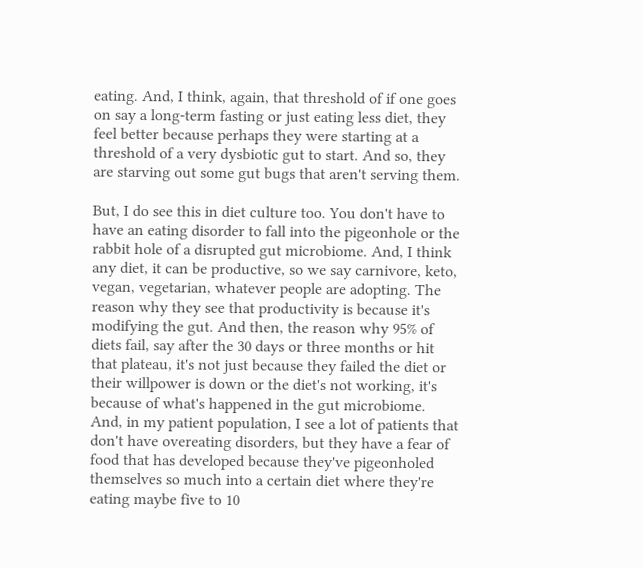eating. And, I think, again, that threshold of if one goes on say a long-term fasting or just eating less diet, they feel better because perhaps they were starting at a threshold of a very dysbiotic gut to start. And so, they are starving out some gut bugs that aren't serving them.

But, I do see this in diet culture too. You don't have to have an eating disorder to fall into the pigeonhole or the rabbit hole of a disrupted gut microbiome. And, I think any diet, it can be productive, so we say carnivore, keto, vegan, vegetarian, whatever people are adopting. The reason why they see that productivity is because it's modifying the gut. And then, the reason why 95% of diets fail, say after the 30 days or three months or hit that plateau, it's not just because they failed the diet or their willpower is down or the diet's not working, it's because of what's happened in the gut microbiome. And, in my patient population, I see a lot of patients that don't have overeating disorders, but they have a fear of food that has developed because they've pigeonholed themselves so much into a certain diet where they're eating maybe five to 10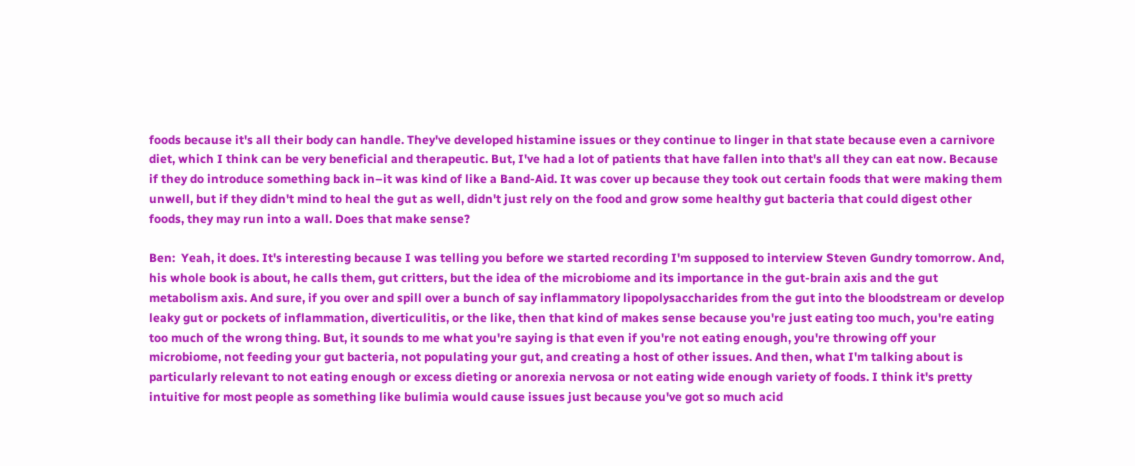foods because it's all their body can handle. They've developed histamine issues or they continue to linger in that state because even a carnivore diet, which I think can be very beneficial and therapeutic. But, I've had a lot of patients that have fallen into that's all they can eat now. Because if they do introduce something back in–it was kind of like a Band-Aid. It was cover up because they took out certain foods that were making them unwell, but if they didn't mind to heal the gut as well, didn't just rely on the food and grow some healthy gut bacteria that could digest other foods, they may run into a wall. Does that make sense?

Ben:  Yeah, it does. It's interesting because I was telling you before we started recording I'm supposed to interview Steven Gundry tomorrow. And, his whole book is about, he calls them, gut critters, but the idea of the microbiome and its importance in the gut-brain axis and the gut metabolism axis. And sure, if you over and spill over a bunch of say inflammatory lipopolysaccharides from the gut into the bloodstream or develop leaky gut or pockets of inflammation, diverticulitis, or the like, then that kind of makes sense because you're just eating too much, you're eating too much of the wrong thing. But, it sounds to me what you're saying is that even if you're not eating enough, you're throwing off your microbiome, not feeding your gut bacteria, not populating your gut, and creating a host of other issues. And then, what I'm talking about is particularly relevant to not eating enough or excess dieting or anorexia nervosa or not eating wide enough variety of foods. I think it's pretty intuitive for most people as something like bulimia would cause issues just because you've got so much acid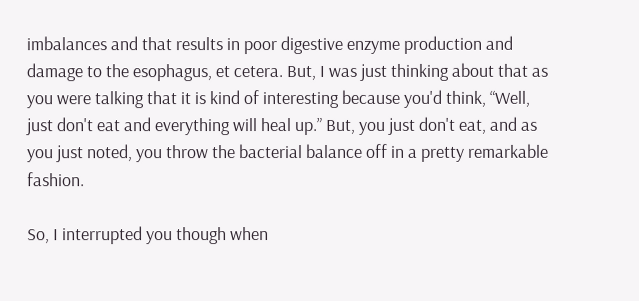imbalances and that results in poor digestive enzyme production and damage to the esophagus, et cetera. But, I was just thinking about that as you were talking that it is kind of interesting because you'd think, “Well, just don't eat and everything will heal up.” But, you just don't eat, and as you just noted, you throw the bacterial balance off in a pretty remarkable fashion.

So, I interrupted you though when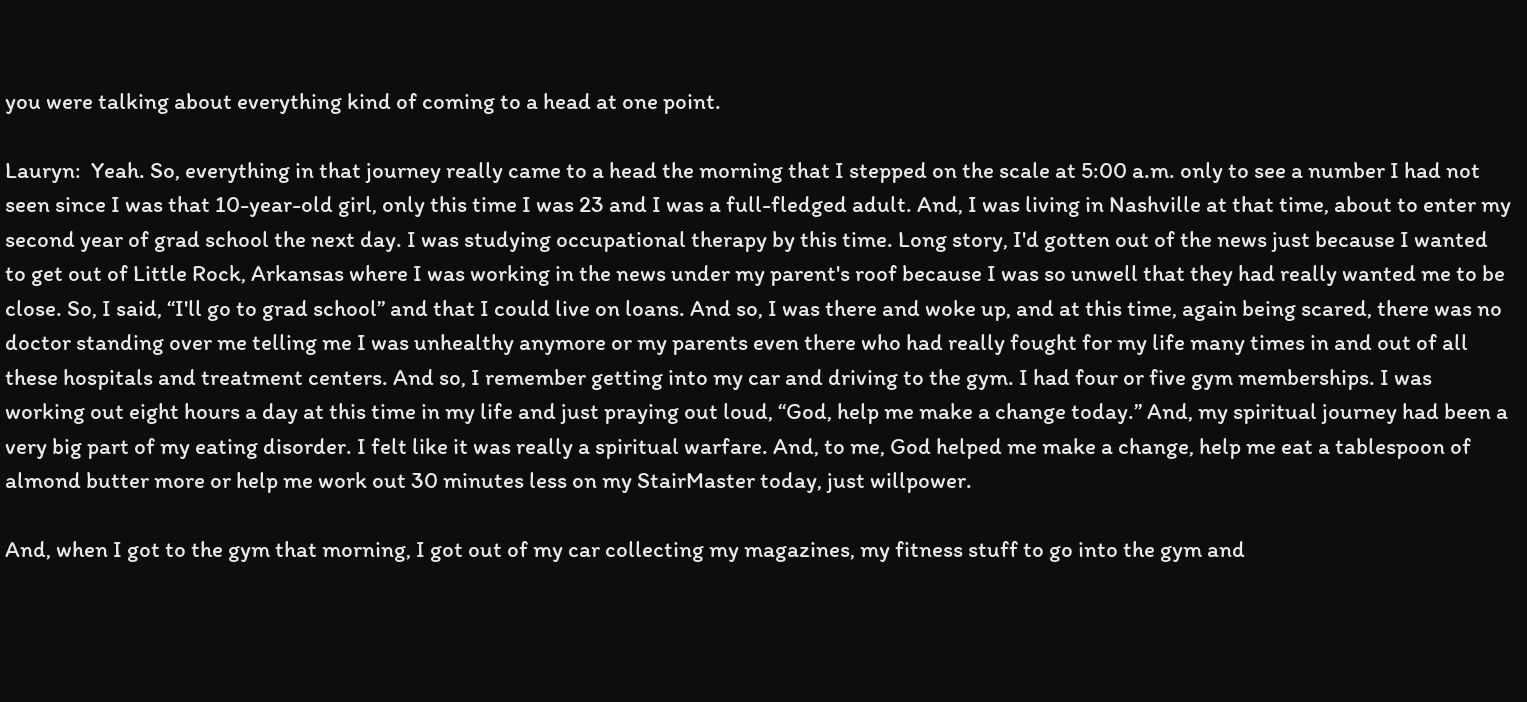you were talking about everything kind of coming to a head at one point.

Lauryn:  Yeah. So, everything in that journey really came to a head the morning that I stepped on the scale at 5:00 a.m. only to see a number I had not seen since I was that 10-year-old girl, only this time I was 23 and I was a full-fledged adult. And, I was living in Nashville at that time, about to enter my second year of grad school the next day. I was studying occupational therapy by this time. Long story, I'd gotten out of the news just because I wanted to get out of Little Rock, Arkansas where I was working in the news under my parent's roof because I was so unwell that they had really wanted me to be close. So, I said, “I'll go to grad school” and that I could live on loans. And so, I was there and woke up, and at this time, again being scared, there was no doctor standing over me telling me I was unhealthy anymore or my parents even there who had really fought for my life many times in and out of all these hospitals and treatment centers. And so, I remember getting into my car and driving to the gym. I had four or five gym memberships. I was working out eight hours a day at this time in my life and just praying out loud, “God, help me make a change today.” And, my spiritual journey had been a very big part of my eating disorder. I felt like it was really a spiritual warfare. And, to me, God helped me make a change, help me eat a tablespoon of almond butter more or help me work out 30 minutes less on my StairMaster today, just willpower.

And, when I got to the gym that morning, I got out of my car collecting my magazines, my fitness stuff to go into the gym and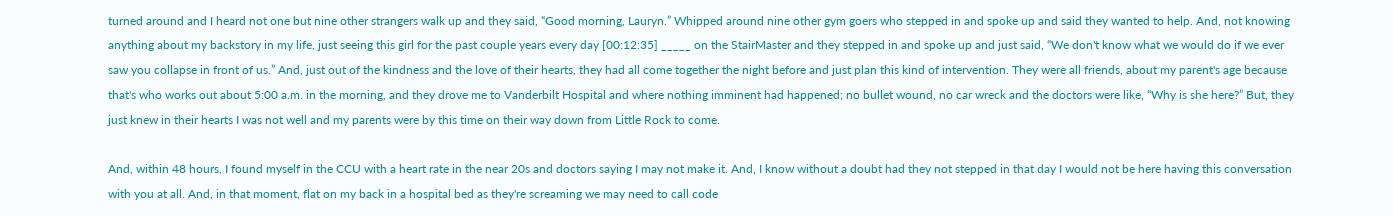turned around and I heard not one but nine other strangers walk up and they said, “Good morning, Lauryn.” Whipped around nine other gym goers who stepped in and spoke up and said they wanted to help. And, not knowing anything about my backstory in my life, just seeing this girl for the past couple years every day [00:12:35] _____ on the StairMaster and they stepped in and spoke up and just said, “We don't know what we would do if we ever saw you collapse in front of us.” And, just out of the kindness and the love of their hearts, they had all come together the night before and just plan this kind of intervention. They were all friends, about my parent's age because that's who works out about 5:00 a.m. in the morning, and they drove me to Vanderbilt Hospital and where nothing imminent had happened; no bullet wound, no car wreck and the doctors were like, “Why is she here?” But, they just knew in their hearts I was not well and my parents were by this time on their way down from Little Rock to come.

And, within 48 hours, I found myself in the CCU with a heart rate in the near 20s and doctors saying I may not make it. And, I know without a doubt had they not stepped in that day I would not be here having this conversation with you at all. And, in that moment, flat on my back in a hospital bed as they're screaming we may need to call code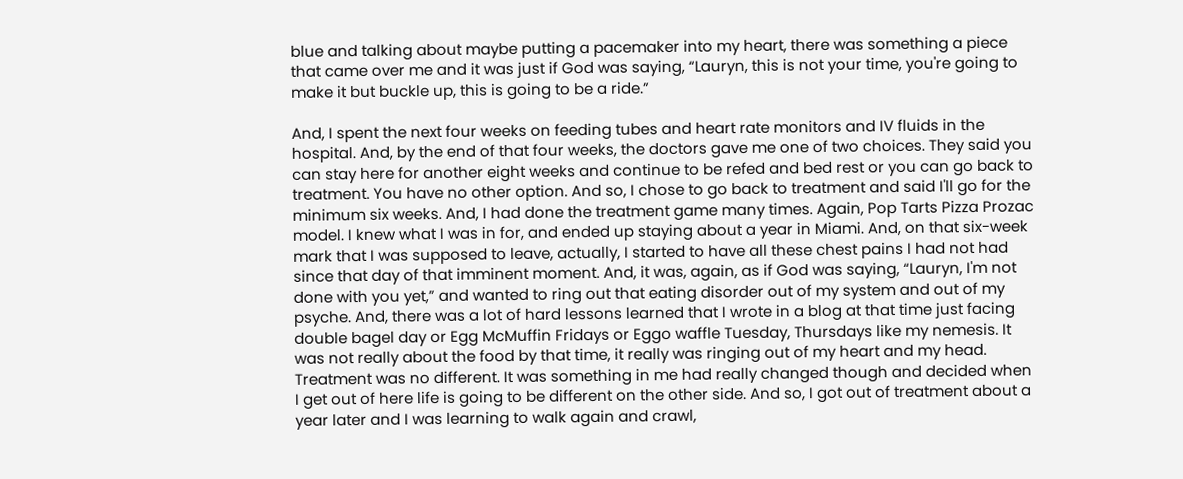blue and talking about maybe putting a pacemaker into my heart, there was something a piece that came over me and it was just if God was saying, “Lauryn, this is not your time, you're going to make it but buckle up, this is going to be a ride.”

And, I spent the next four weeks on feeding tubes and heart rate monitors and IV fluids in the hospital. And, by the end of that four weeks, the doctors gave me one of two choices. They said you can stay here for another eight weeks and continue to be refed and bed rest or you can go back to treatment. You have no other option. And so, I chose to go back to treatment and said I'll go for the minimum six weeks. And, I had done the treatment game many times. Again, Pop Tarts Pizza Prozac model. I knew what I was in for, and ended up staying about a year in Miami. And, on that six-week mark that I was supposed to leave, actually, I started to have all these chest pains I had not had since that day of that imminent moment. And, it was, again, as if God was saying, “Lauryn, I'm not done with you yet,” and wanted to ring out that eating disorder out of my system and out of my psyche. And, there was a lot of hard lessons learned that I wrote in a blog at that time just facing double bagel day or Egg McMuffin Fridays or Eggo waffle Tuesday, Thursdays like my nemesis. It was not really about the food by that time, it really was ringing out of my heart and my head. Treatment was no different. It was something in me had really changed though and decided when I get out of here life is going to be different on the other side. And so, I got out of treatment about a year later and I was learning to walk again and crawl,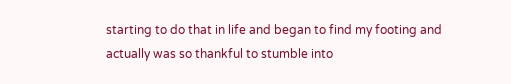starting to do that in life and began to find my footing and actually was so thankful to stumble into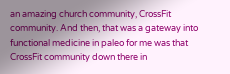an amazing church community, CrossFit community. And then, that was a gateway into functional medicine in paleo for me was that CrossFit community down there in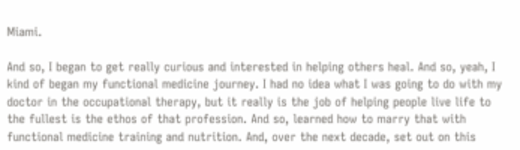Miami.

And so, I began to get really curious and interested in helping others heal. And so, yeah, I kind of began my functional medicine journey. I had no idea what I was going to do with my doctor in the occupational therapy, but it really is the job of helping people live life to the fullest is the ethos of that profession. And so, learned how to marry that with functional medicine training and nutrition. And, over the next decade, set out on this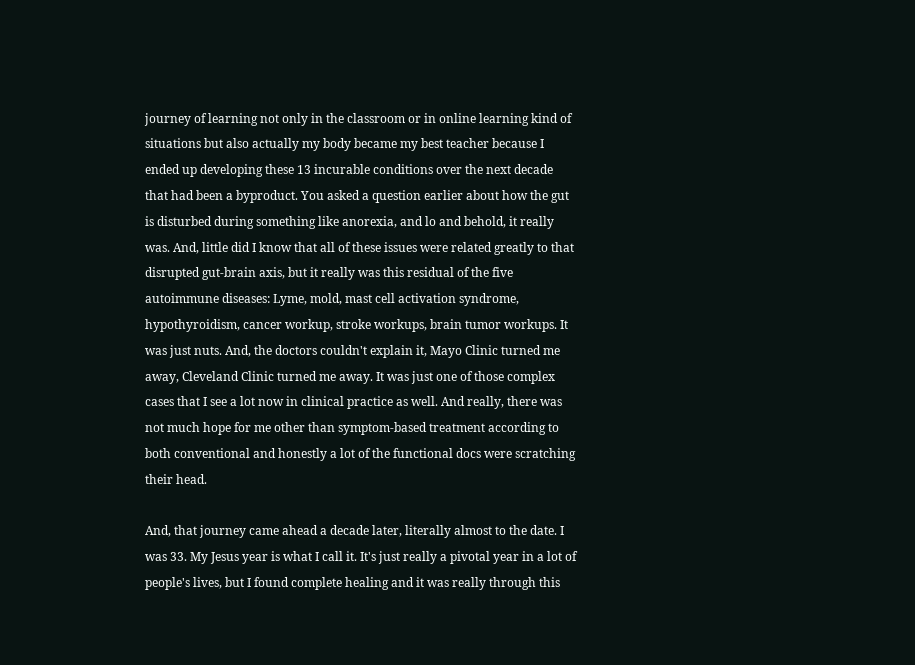journey of learning not only in the classroom or in online learning kind of situations but also actually my body became my best teacher because I ended up developing these 13 incurable conditions over the next decade that had been a byproduct. You asked a question earlier about how the gut is disturbed during something like anorexia, and lo and behold, it really was. And, little did I know that all of these issues were related greatly to that disrupted gut-brain axis, but it really was this residual of the five autoimmune diseases: Lyme, mold, mast cell activation syndrome, hypothyroidism, cancer workup, stroke workups, brain tumor workups. It was just nuts. And, the doctors couldn't explain it, Mayo Clinic turned me away, Cleveland Clinic turned me away. It was just one of those complex cases that I see a lot now in clinical practice as well. And really, there was not much hope for me other than symptom-based treatment according to both conventional and honestly a lot of the functional docs were scratching their head.

And, that journey came ahead a decade later, literally almost to the date. I was 33. My Jesus year is what I call it. It's just really a pivotal year in a lot of people's lives, but I found complete healing and it was really through this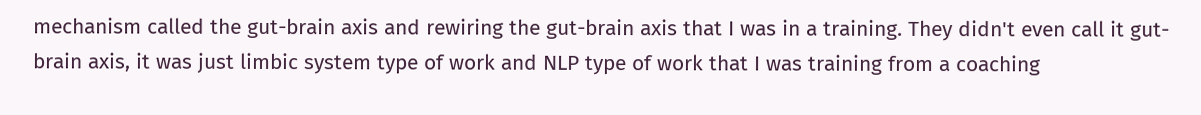mechanism called the gut-brain axis and rewiring the gut-brain axis that I was in a training. They didn't even call it gut-brain axis, it was just limbic system type of work and NLP type of work that I was training from a coaching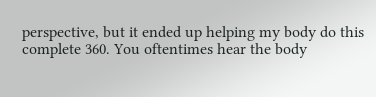perspective, but it ended up helping my body do this complete 360. You oftentimes hear the body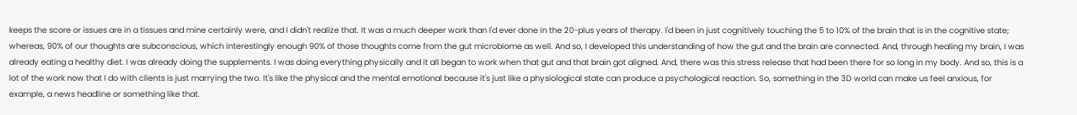keeps the score or issues are in a tissues and mine certainly were, and I didn't realize that. It was a much deeper work than I'd ever done in the 20-plus years of therapy. I'd been in just cognitively touching the 5 to 10% of the brain that is in the cognitive state; whereas, 90% of our thoughts are subconscious, which interestingly enough 90% of those thoughts come from the gut microbiome as well. And so, I developed this understanding of how the gut and the brain are connected. And, through healing my brain, I was already eating a healthy diet. I was already doing the supplements. I was doing everything physically and it all began to work when that gut and that brain got aligned. And, there was this stress release that had been there for so long in my body. And so, this is a lot of the work now that I do with clients is just marrying the two. It's like the physical and the mental emotional because it's just like a physiological state can produce a psychological reaction. So, something in the 3D world can make us feel anxious, for example, a news headline or something like that.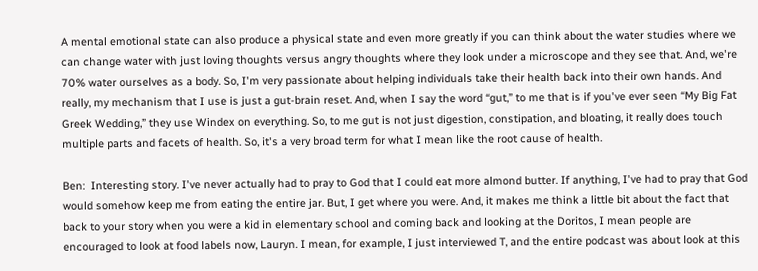A mental emotional state can also produce a physical state and even more greatly if you can think about the water studies where we can change water with just loving thoughts versus angry thoughts where they look under a microscope and they see that. And, we're 70% water ourselves as a body. So, I'm very passionate about helping individuals take their health back into their own hands. And really, my mechanism that I use is just a gut-brain reset. And, when I say the word “gut,” to me that is if you've ever seen “My Big Fat Greek Wedding,” they use Windex on everything. So, to me gut is not just digestion, constipation, and bloating, it really does touch multiple parts and facets of health. So, it's a very broad term for what I mean like the root cause of health.

Ben:  Interesting story. I've never actually had to pray to God that I could eat more almond butter. If anything, I've had to pray that God would somehow keep me from eating the entire jar. But, I get where you were. And, it makes me think a little bit about the fact that back to your story when you were a kid in elementary school and coming back and looking at the Doritos, I mean people are encouraged to look at food labels now, Lauryn. I mean, for example, I just interviewed T, and the entire podcast was about look at this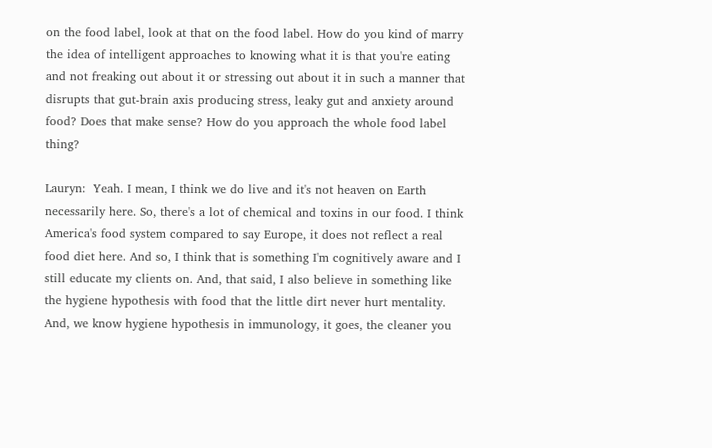on the food label, look at that on the food label. How do you kind of marry the idea of intelligent approaches to knowing what it is that you're eating and not freaking out about it or stressing out about it in such a manner that disrupts that gut-brain axis producing stress, leaky gut and anxiety around food? Does that make sense? How do you approach the whole food label thing?

Lauryn:  Yeah. I mean, I think we do live and it's not heaven on Earth necessarily here. So, there's a lot of chemical and toxins in our food. I think America's food system compared to say Europe, it does not reflect a real food diet here. And so, I think that is something I'm cognitively aware and I still educate my clients on. And, that said, I also believe in something like the hygiene hypothesis with food that the little dirt never hurt mentality. And, we know hygiene hypothesis in immunology, it goes, the cleaner you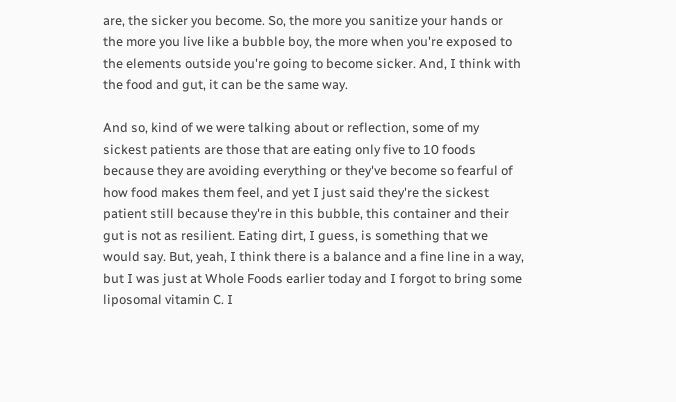are, the sicker you become. So, the more you sanitize your hands or the more you live like a bubble boy, the more when you're exposed to the elements outside you're going to become sicker. And, I think with the food and gut, it can be the same way.

And so, kind of we were talking about or reflection, some of my sickest patients are those that are eating only five to 10 foods because they are avoiding everything or they've become so fearful of how food makes them feel, and yet I just said they're the sickest patient still because they're in this bubble, this container and their gut is not as resilient. Eating dirt, I guess, is something that we would say. But, yeah, I think there is a balance and a fine line in a way, but I was just at Whole Foods earlier today and I forgot to bring some liposomal vitamin C. I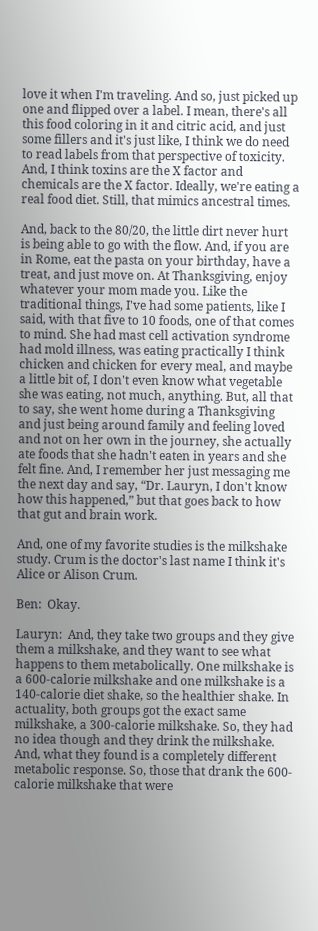love it when I'm traveling. And so, just picked up one and flipped over a label. I mean, there's all this food coloring in it and citric acid, and just some fillers and it's just like, I think we do need to read labels from that perspective of toxicity. And, I think toxins are the X factor and chemicals are the X factor. Ideally, we're eating a real food diet. Still, that mimics ancestral times.

And, back to the 80/20, the little dirt never hurt is being able to go with the flow. And, if you are in Rome, eat the pasta on your birthday, have a treat, and just move on. At Thanksgiving, enjoy whatever your mom made you. Like the traditional things, I've had some patients, like I said, with that five to 10 foods, one of that comes to mind. She had mast cell activation syndrome had mold illness, was eating practically I think chicken and chicken for every meal, and maybe a little bit of, I don't even know what vegetable she was eating, not much, anything. But, all that to say, she went home during a Thanksgiving and just being around family and feeling loved and not on her own in the journey, she actually ate foods that she hadn't eaten in years and she felt fine. And, I remember her just messaging me the next day and say, “Dr. Lauryn, I don't know how this happened,” but that goes back to how that gut and brain work.

And, one of my favorite studies is the milkshake study. Crum is the doctor's last name I think it's Alice or Alison Crum.

Ben:  Okay.

Lauryn:  And, they take two groups and they give them a milkshake, and they want to see what happens to them metabolically. One milkshake is a 600-calorie milkshake and one milkshake is a 140-calorie diet shake, so the healthier shake. In actuality, both groups got the exact same milkshake, a 300-calorie milkshake. So, they had no idea though and they drink the milkshake. And, what they found is a completely different metabolic response. So, those that drank the 600-calorie milkshake that were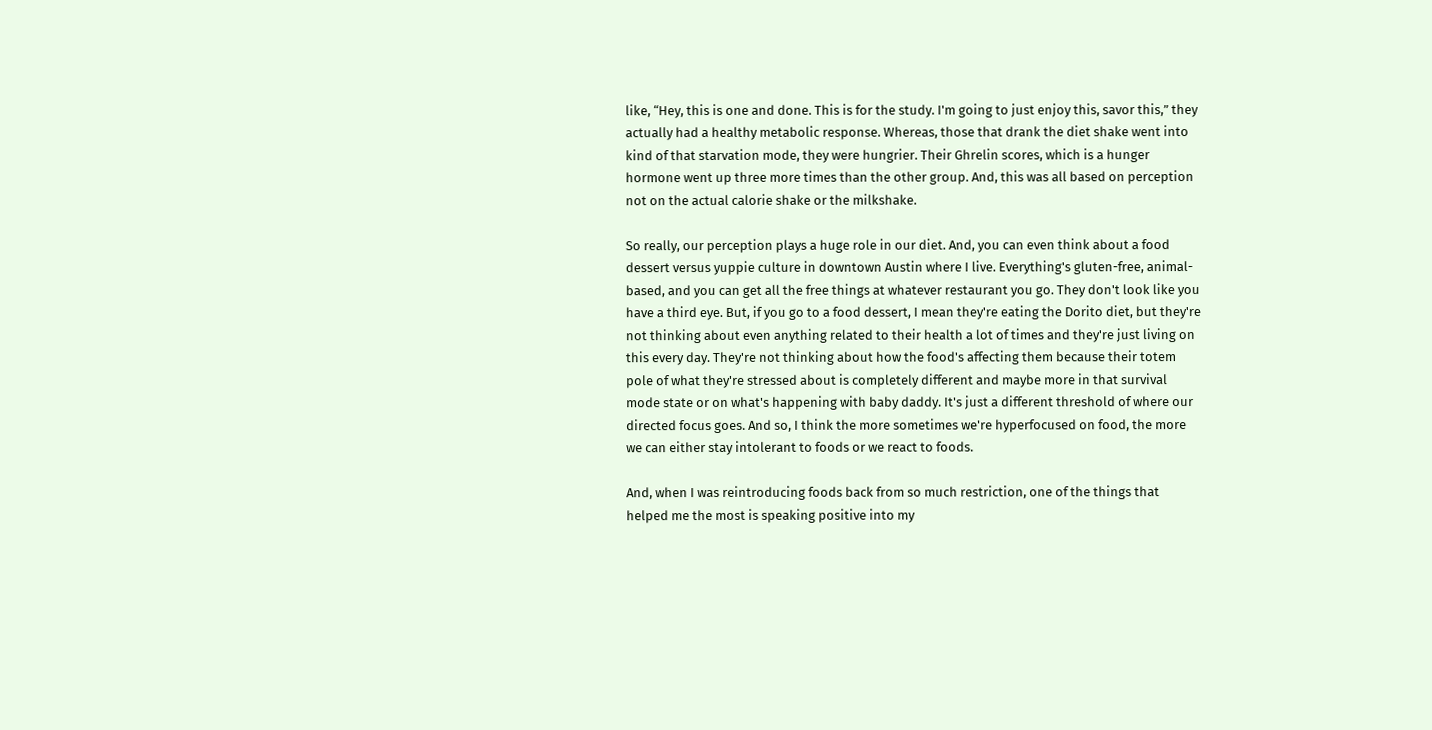like, “Hey, this is one and done. This is for the study. I'm going to just enjoy this, savor this,” they actually had a healthy metabolic response. Whereas, those that drank the diet shake went into kind of that starvation mode, they were hungrier. Their Ghrelin scores, which is a hunger hormone went up three more times than the other group. And, this was all based on perception not on the actual calorie shake or the milkshake.

So really, our perception plays a huge role in our diet. And, you can even think about a food dessert versus yuppie culture in downtown Austin where I live. Everything's gluten-free, animal-based, and you can get all the free things at whatever restaurant you go. They don't look like you have a third eye. But, if you go to a food dessert, I mean they're eating the Dorito diet, but they're not thinking about even anything related to their health a lot of times and they're just living on this every day. They're not thinking about how the food's affecting them because their totem pole of what they're stressed about is completely different and maybe more in that survival mode state or on what's happening with baby daddy. It's just a different threshold of where our directed focus goes. And so, I think the more sometimes we're hyperfocused on food, the more we can either stay intolerant to foods or we react to foods.

And, when I was reintroducing foods back from so much restriction, one of the things that helped me the most is speaking positive into my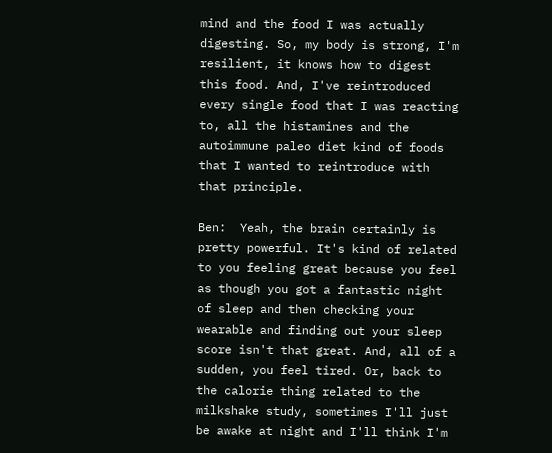mind and the food I was actually digesting. So, my body is strong, I'm resilient, it knows how to digest this food. And, I've reintroduced every single food that I was reacting to, all the histamines and the autoimmune paleo diet kind of foods that I wanted to reintroduce with that principle.

Ben:  Yeah, the brain certainly is pretty powerful. It's kind of related to you feeling great because you feel as though you got a fantastic night of sleep and then checking your wearable and finding out your sleep score isn't that great. And, all of a sudden, you feel tired. Or, back to the calorie thing related to the milkshake study, sometimes I'll just be awake at night and I'll think I'm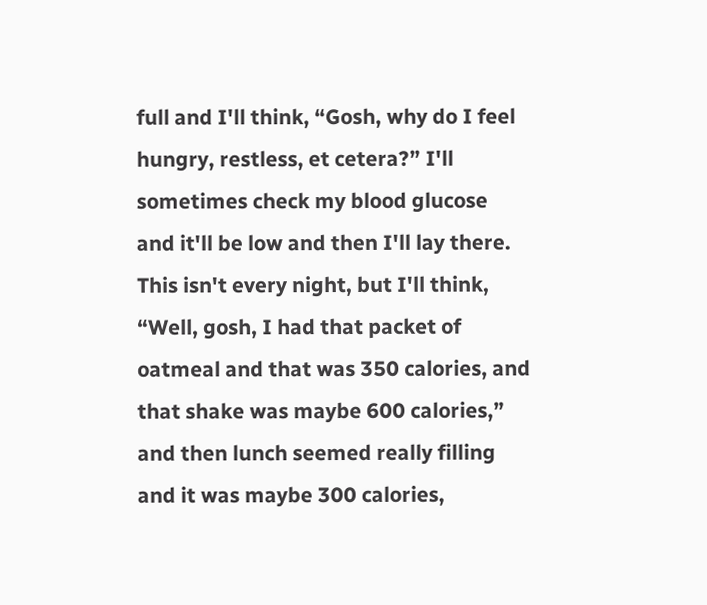full and I'll think, “Gosh, why do I feel hungry, restless, et cetera?” I'll sometimes check my blood glucose and it'll be low and then I'll lay there. This isn't every night, but I'll think, “Well, gosh, I had that packet of oatmeal and that was 350 calories, and that shake was maybe 600 calories,” and then lunch seemed really filling and it was maybe 300 calories,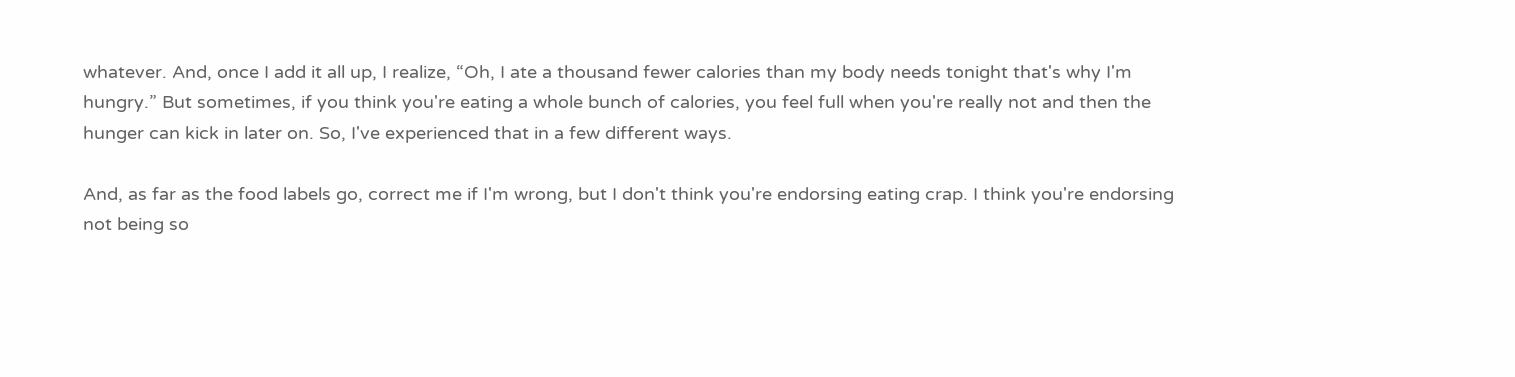whatever. And, once I add it all up, I realize, “Oh, I ate a thousand fewer calories than my body needs tonight that's why I'm hungry.” But sometimes, if you think you're eating a whole bunch of calories, you feel full when you're really not and then the hunger can kick in later on. So, I've experienced that in a few different ways.

And, as far as the food labels go, correct me if I'm wrong, but I don't think you're endorsing eating crap. I think you're endorsing not being so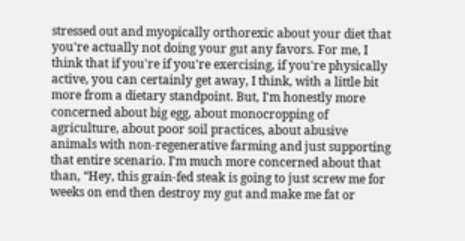stressed out and myopically orthorexic about your diet that you're actually not doing your gut any favors. For me, I think that if you're if you're exercising, if you're physically active, you can certainly get away, I think, with a little bit more from a dietary standpoint. But, I'm honestly more concerned about big egg, about monocropping of agriculture, about poor soil practices, about abusive animals with non-regenerative farming and just supporting that entire scenario. I'm much more concerned about that than, “Hey, this grain-fed steak is going to just screw me for weeks on end then destroy my gut and make me fat or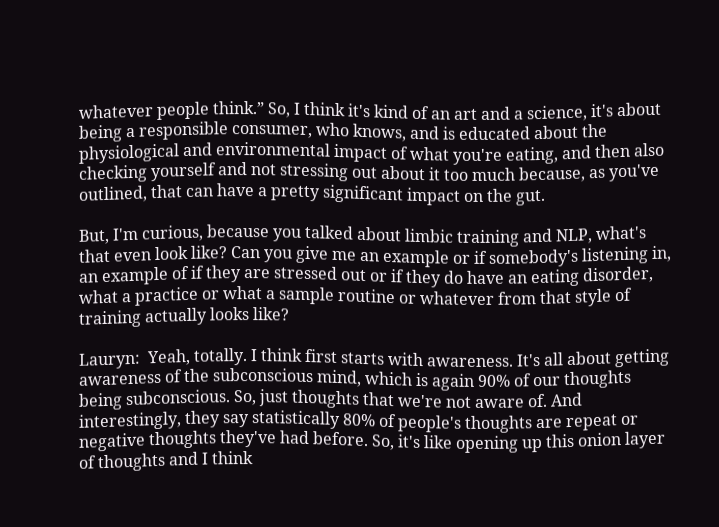whatever people think.” So, I think it's kind of an art and a science, it's about being a responsible consumer, who knows, and is educated about the physiological and environmental impact of what you're eating, and then also checking yourself and not stressing out about it too much because, as you've outlined, that can have a pretty significant impact on the gut.

But, I'm curious, because you talked about limbic training and NLP, what's that even look like? Can you give me an example or if somebody's listening in, an example of if they are stressed out or if they do have an eating disorder, what a practice or what a sample routine or whatever from that style of training actually looks like?

Lauryn:  Yeah, totally. I think first starts with awareness. It's all about getting awareness of the subconscious mind, which is again 90% of our thoughts being subconscious. So, just thoughts that we're not aware of. And interestingly, they say statistically 80% of people's thoughts are repeat or negative thoughts they've had before. So, it's like opening up this onion layer of thoughts and I think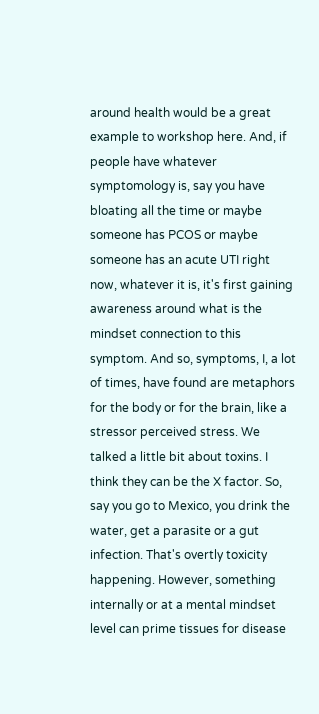around health would be a great example to workshop here. And, if people have whatever symptomology is, say you have bloating all the time or maybe someone has PCOS or maybe someone has an acute UTI right now, whatever it is, it's first gaining awareness around what is the mindset connection to this symptom. And so, symptoms, I, a lot of times, have found are metaphors for the body or for the brain, like a stressor perceived stress. We talked a little bit about toxins. I think they can be the X factor. So, say you go to Mexico, you drink the water, get a parasite or a gut infection. That's overtly toxicity happening. However, something internally or at a mental mindset level can prime tissues for disease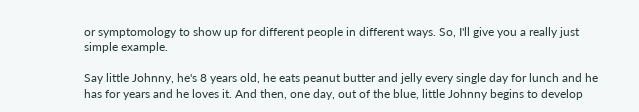or symptomology to show up for different people in different ways. So, I'll give you a really just simple example.

Say little Johnny, he's 8 years old, he eats peanut butter and jelly every single day for lunch and he has for years and he loves it. And then, one day, out of the blue, little Johnny begins to develop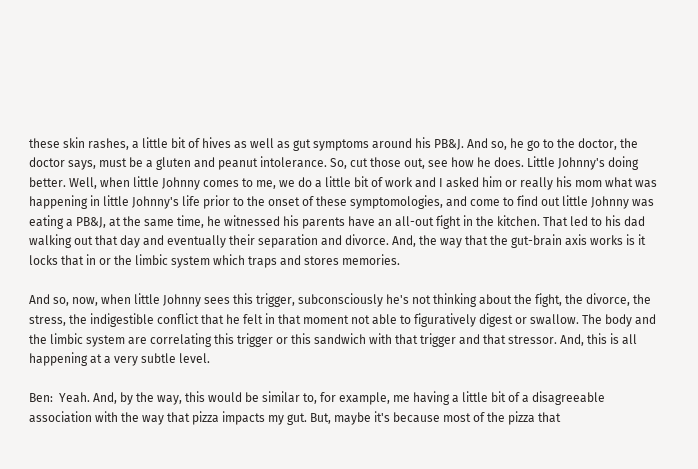these skin rashes, a little bit of hives as well as gut symptoms around his PB&J. And so, he go to the doctor, the doctor says, must be a gluten and peanut intolerance. So, cut those out, see how he does. Little Johnny's doing better. Well, when little Johnny comes to me, we do a little bit of work and I asked him or really his mom what was happening in little Johnny's life prior to the onset of these symptomologies, and come to find out little Johnny was eating a PB&J, at the same time, he witnessed his parents have an all-out fight in the kitchen. That led to his dad walking out that day and eventually their separation and divorce. And, the way that the gut-brain axis works is it locks that in or the limbic system which traps and stores memories.

And so, now, when little Johnny sees this trigger, subconsciously he's not thinking about the fight, the divorce, the stress, the indigestible conflict that he felt in that moment not able to figuratively digest or swallow. The body and the limbic system are correlating this trigger or this sandwich with that trigger and that stressor. And, this is all happening at a very subtle level.

Ben:  Yeah. And, by the way, this would be similar to, for example, me having a little bit of a disagreeable association with the way that pizza impacts my gut. But, maybe it's because most of the pizza that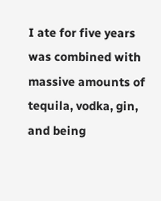I ate for five years was combined with massive amounts of tequila, vodka, gin, and being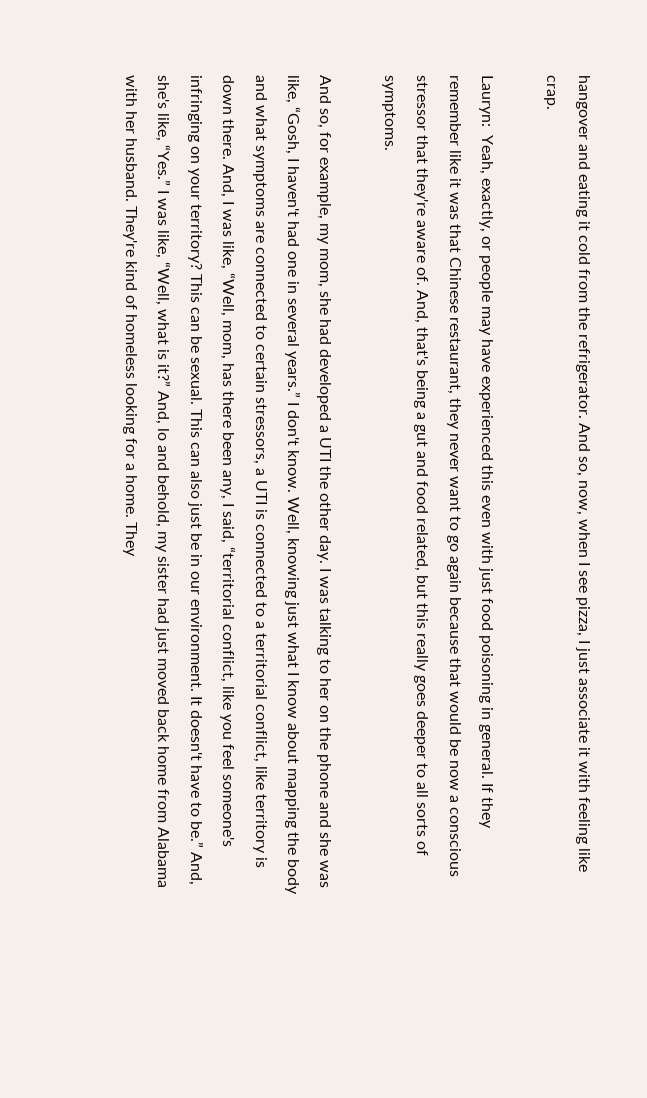hangover and eating it cold from the refrigerator. And so, now, when I see pizza, I just associate it with feeling like crap.

Lauryn:  Yeah, exactly, or people may have experienced this even with just food poisoning in general. If they remember like it was that Chinese restaurant, they never want to go again because that would be now a conscious stressor that they're aware of. And, that's being a gut and food related, but this really goes deeper to all sorts of symptoms.

And so, for example, my mom, she had developed a UTI the other day. I was talking to her on the phone and she was like, “Gosh, I haven't had one in several years.” I don't know. Well, knowing just what I know about mapping the body and what symptoms are connected to certain stressors, a UTI is connected to a territorial conflict, like territory is down there. And, I was like, “Well, mom, has there been any, I said, “territorial conflict, like you feel someone's infringing on your territory? This can be sexual. This can also just be in our environment. It doesn't have to be.” And, she's like, “Yes.” I was like, “Well, what is it?” And, lo and behold, my sister had just moved back home from Alabama with her husband. They're kind of homeless looking for a home. They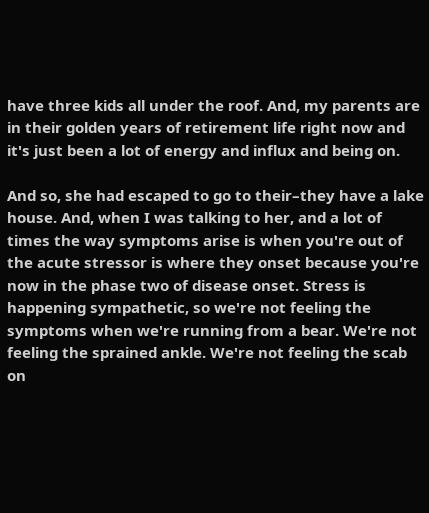have three kids all under the roof. And, my parents are in their golden years of retirement life right now and it's just been a lot of energy and influx and being on.

And so, she had escaped to go to their–they have a lake house. And, when I was talking to her, and a lot of times the way symptoms arise is when you're out of the acute stressor is where they onset because you're now in the phase two of disease onset. Stress is happening sympathetic, so we're not feeling the symptoms when we're running from a bear. We're not feeling the sprained ankle. We're not feeling the scab on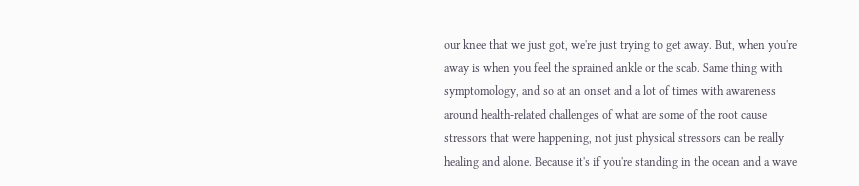our knee that we just got, we're just trying to get away. But, when you're away is when you feel the sprained ankle or the scab. Same thing with symptomology, and so at an onset and a lot of times with awareness around health-related challenges of what are some of the root cause stressors that were happening, not just physical stressors can be really healing and alone. Because it's if you're standing in the ocean and a wave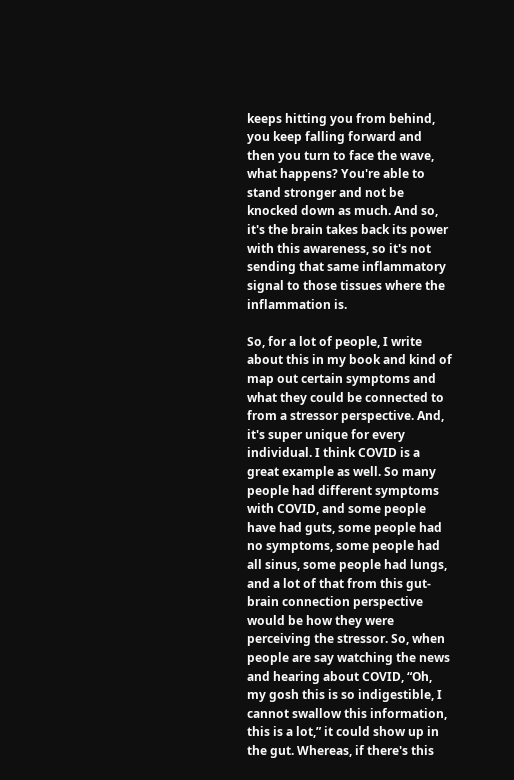keeps hitting you from behind, you keep falling forward and then you turn to face the wave, what happens? You're able to stand stronger and not be knocked down as much. And so, it's the brain takes back its power with this awareness, so it's not sending that same inflammatory signal to those tissues where the inflammation is.

So, for a lot of people, I write about this in my book and kind of map out certain symptoms and what they could be connected to from a stressor perspective. And, it's super unique for every individual. I think COVID is a great example as well. So many people had different symptoms with COVID, and some people have had guts, some people had no symptoms, some people had all sinus, some people had lungs, and a lot of that from this gut-brain connection perspective would be how they were perceiving the stressor. So, when people are say watching the news and hearing about COVID, “Oh, my gosh this is so indigestible, I cannot swallow this information, this is a lot,” it could show up in the gut. Whereas, if there's this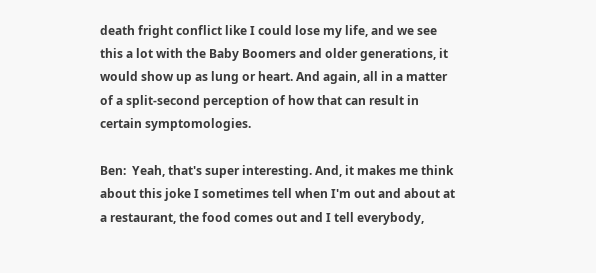death fright conflict like I could lose my life, and we see this a lot with the Baby Boomers and older generations, it would show up as lung or heart. And again, all in a matter of a split-second perception of how that can result in certain symptomologies.

Ben:  Yeah, that's super interesting. And, it makes me think about this joke I sometimes tell when I'm out and about at a restaurant, the food comes out and I tell everybody,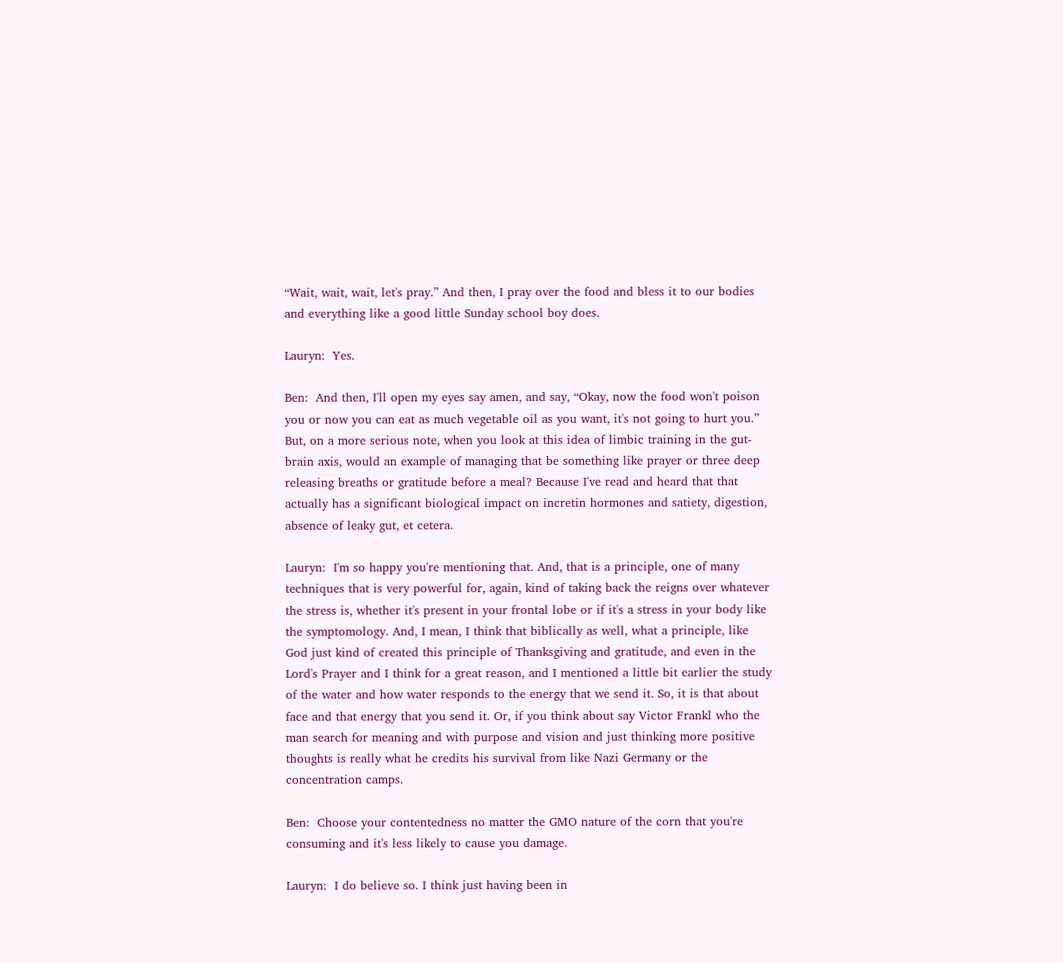“Wait, wait, wait, let's pray.” And then, I pray over the food and bless it to our bodies and everything like a good little Sunday school boy does.

Lauryn:  Yes.

Ben:  And then, I'll open my eyes say amen, and say, “Okay, now the food won't poison you or now you can eat as much vegetable oil as you want, it's not going to hurt you.” But, on a more serious note, when you look at this idea of limbic training in the gut-brain axis, would an example of managing that be something like prayer or three deep releasing breaths or gratitude before a meal? Because I've read and heard that that actually has a significant biological impact on incretin hormones and satiety, digestion, absence of leaky gut, et cetera.

Lauryn:  I'm so happy you're mentioning that. And, that is a principle, one of many techniques that is very powerful for, again, kind of taking back the reigns over whatever the stress is, whether it's present in your frontal lobe or if it's a stress in your body like the symptomology. And, I mean, I think that biblically as well, what a principle, like God just kind of created this principle of Thanksgiving and gratitude, and even in the Lord's Prayer and I think for a great reason, and I mentioned a little bit earlier the study of the water and how water responds to the energy that we send it. So, it is that about face and that energy that you send it. Or, if you think about say Victor Frankl who the man search for meaning and with purpose and vision and just thinking more positive thoughts is really what he credits his survival from like Nazi Germany or the concentration camps.

Ben:  Choose your contentedness no matter the GMO nature of the corn that you're consuming and it's less likely to cause you damage.

Lauryn:  I do believe so. I think just having been in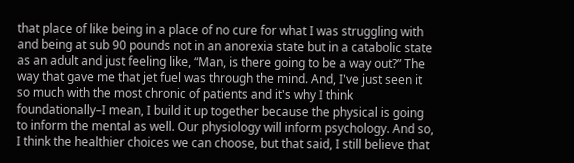that place of like being in a place of no cure for what I was struggling with and being at sub 90 pounds not in an anorexia state but in a catabolic state as an adult and just feeling like, “Man, is there going to be a way out?” The way that gave me that jet fuel was through the mind. And, I've just seen it so much with the most chronic of patients and it's why I think foundationally–I mean, I build it up together because the physical is going to inform the mental as well. Our physiology will inform psychology. And so, I think the healthier choices we can choose, but that said, I still believe that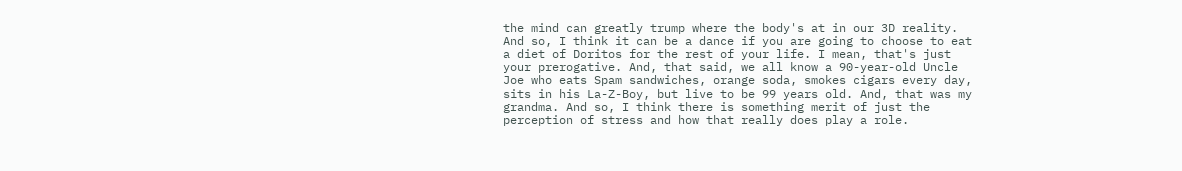the mind can greatly trump where the body's at in our 3D reality. And so, I think it can be a dance if you are going to choose to eat a diet of Doritos for the rest of your life. I mean, that's just your prerogative. And, that said, we all know a 90-year-old Uncle Joe who eats Spam sandwiches, orange soda, smokes cigars every day, sits in his La-Z-Boy, but live to be 99 years old. And, that was my grandma. And so, I think there is something merit of just the perception of stress and how that really does play a role.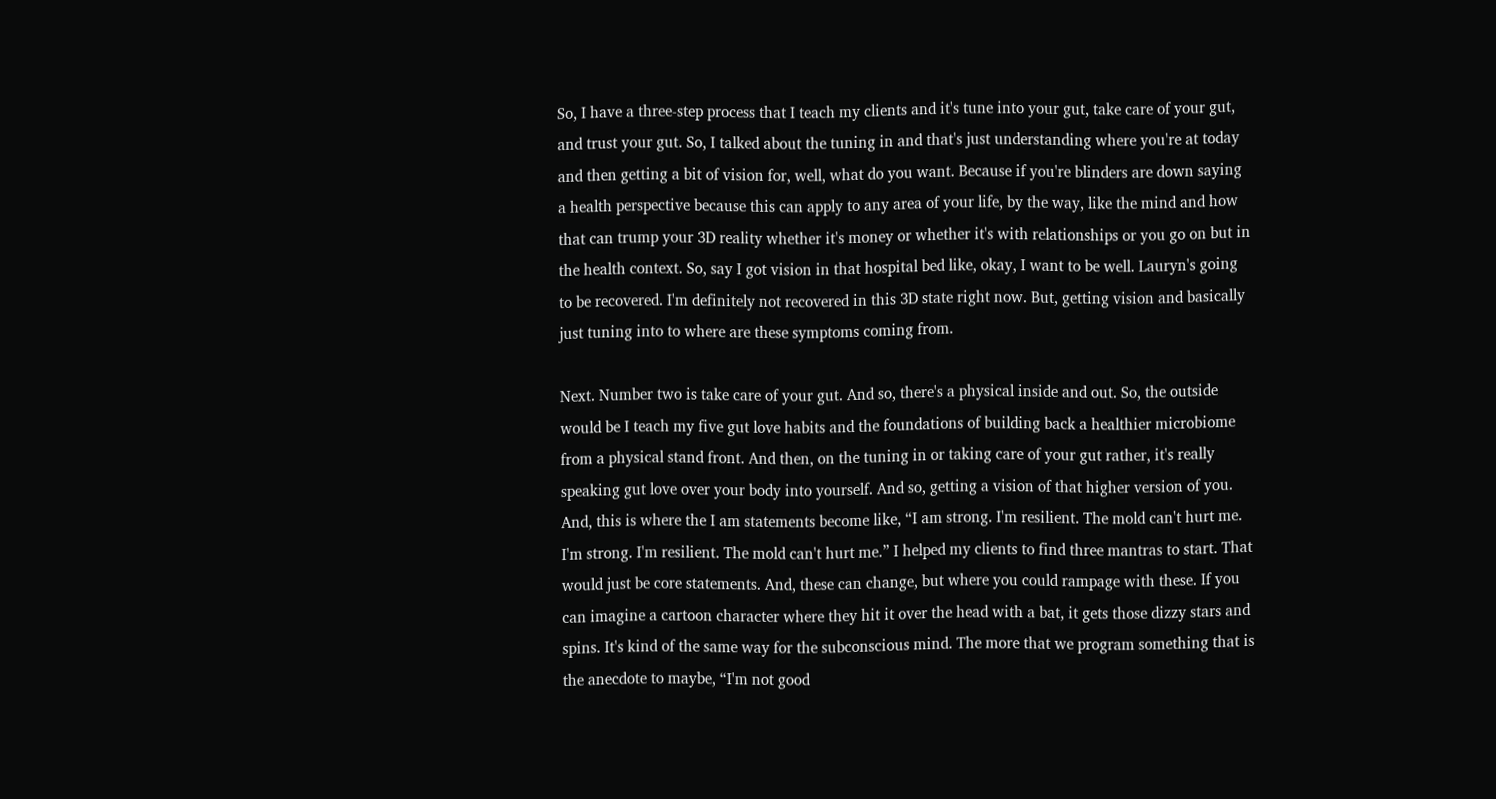So, I have a three-step process that I teach my clients and it's tune into your gut, take care of your gut, and trust your gut. So, I talked about the tuning in and that's just understanding where you're at today and then getting a bit of vision for, well, what do you want. Because if you're blinders are down saying a health perspective because this can apply to any area of your life, by the way, like the mind and how that can trump your 3D reality whether it's money or whether it's with relationships or you go on but in the health context. So, say I got vision in that hospital bed like, okay, I want to be well. Lauryn's going to be recovered. I'm definitely not recovered in this 3D state right now. But, getting vision and basically just tuning into to where are these symptoms coming from.

Next. Number two is take care of your gut. And so, there's a physical inside and out. So, the outside would be I teach my five gut love habits and the foundations of building back a healthier microbiome from a physical stand front. And then, on the tuning in or taking care of your gut rather, it's really speaking gut love over your body into yourself. And so, getting a vision of that higher version of you. And, this is where the I am statements become like, “I am strong. I'm resilient. The mold can't hurt me. I'm strong. I'm resilient. The mold can't hurt me.” I helped my clients to find three mantras to start. That would just be core statements. And, these can change, but where you could rampage with these. If you can imagine a cartoon character where they hit it over the head with a bat, it gets those dizzy stars and spins. It's kind of the same way for the subconscious mind. The more that we program something that is the anecdote to maybe, “I'm not good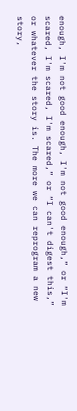enough, I'm not good enough, I'm not good enough,” or “I'm scared, I'm scared, I'm scared,” or “I can't digest this,” or whatever the story is. The more we can reprogram a new story,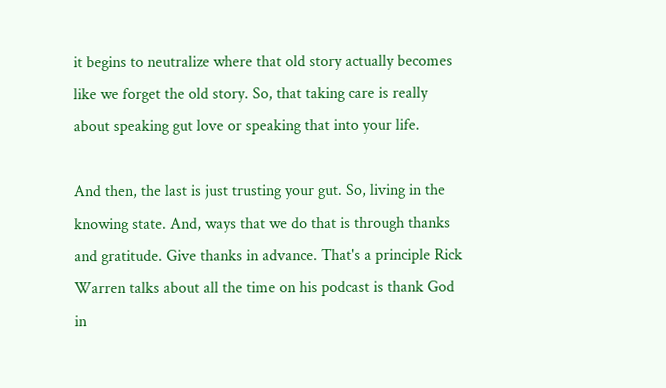it begins to neutralize where that old story actually becomes like we forget the old story. So, that taking care is really about speaking gut love or speaking that into your life.

And then, the last is just trusting your gut. So, living in the knowing state. And, ways that we do that is through thanks and gratitude. Give thanks in advance. That's a principle Rick Warren talks about all the time on his podcast is thank God in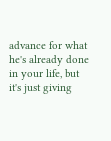advance for what he's already done in your life, but it's just giving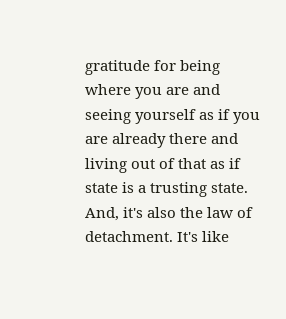gratitude for being where you are and seeing yourself as if you are already there and living out of that as if state is a trusting state. And, it's also the law of detachment. It's like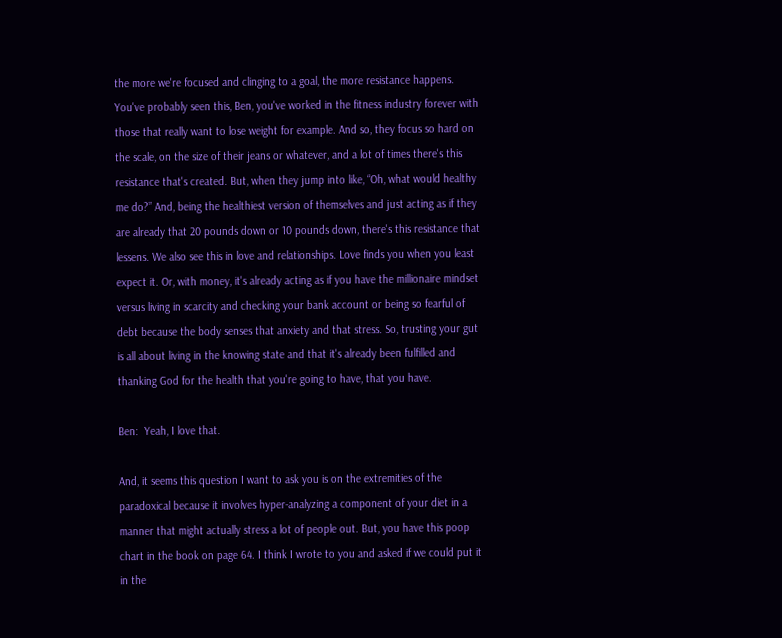the more we're focused and clinging to a goal, the more resistance happens. You've probably seen this, Ben, you've worked in the fitness industry forever with those that really want to lose weight for example. And so, they focus so hard on the scale, on the size of their jeans or whatever, and a lot of times there's this resistance that's created. But, when they jump into like, “Oh, what would healthy me do?” And, being the healthiest version of themselves and just acting as if they are already that 20 pounds down or 10 pounds down, there's this resistance that lessens. We also see this in love and relationships. Love finds you when you least expect it. Or, with money, it's already acting as if you have the millionaire mindset versus living in scarcity and checking your bank account or being so fearful of debt because the body senses that anxiety and that stress. So, trusting your gut is all about living in the knowing state and that it's already been fulfilled and thanking God for the health that you're going to have, that you have.

Ben:  Yeah, I love that.

And, it seems this question I want to ask you is on the extremities of the paradoxical because it involves hyper-analyzing a component of your diet in a manner that might actually stress a lot of people out. But, you have this poop chart in the book on page 64. I think I wrote to you and asked if we could put it in the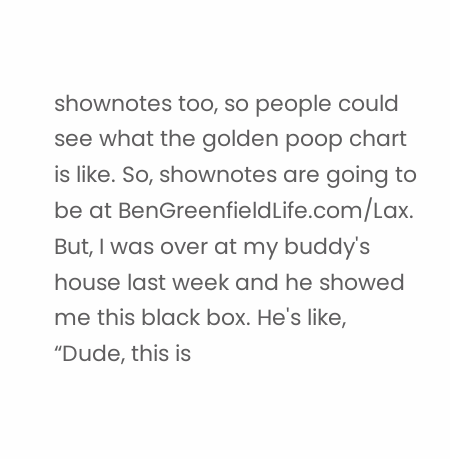shownotes too, so people could see what the golden poop chart is like. So, shownotes are going to be at BenGreenfieldLife.com/Lax. But, I was over at my buddy's house last week and he showed me this black box. He's like, “Dude, this is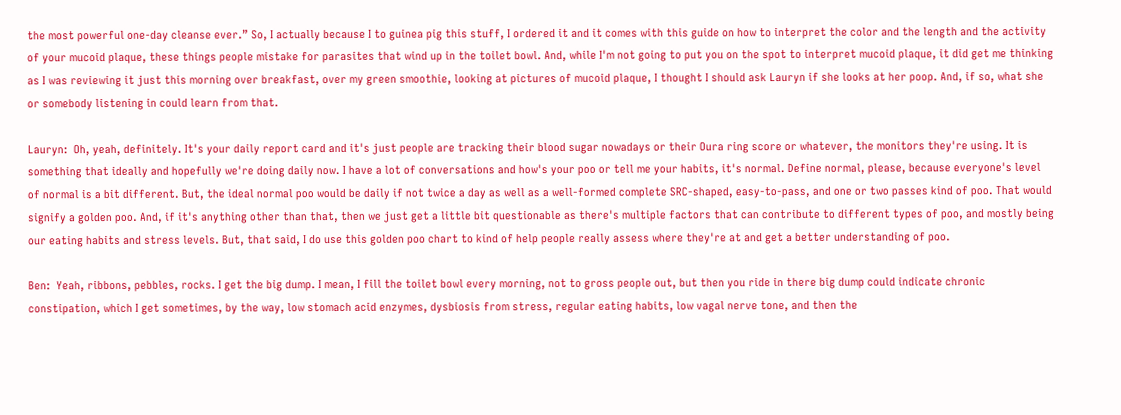the most powerful one-day cleanse ever.” So, I actually because I to guinea pig this stuff, I ordered it and it comes with this guide on how to interpret the color and the length and the activity of your mucoid plaque, these things people mistake for parasites that wind up in the toilet bowl. And, while I'm not going to put you on the spot to interpret mucoid plaque, it did get me thinking as I was reviewing it just this morning over breakfast, over my green smoothie, looking at pictures of mucoid plaque, I thought I should ask Lauryn if she looks at her poop. And, if so, what she or somebody listening in could learn from that.

Lauryn:  Oh, yeah, definitely. It's your daily report card and it's just people are tracking their blood sugar nowadays or their Oura ring score or whatever, the monitors they're using. It is something that ideally and hopefully we're doing daily now. I have a lot of conversations and how's your poo or tell me your habits, it's normal. Define normal, please, because everyone's level of normal is a bit different. But, the ideal normal poo would be daily if not twice a day as well as a well-formed complete SRC-shaped, easy-to-pass, and one or two passes kind of poo. That would signify a golden poo. And, if it's anything other than that, then we just get a little bit questionable as there's multiple factors that can contribute to different types of poo, and mostly being our eating habits and stress levels. But, that said, I do use this golden poo chart to kind of help people really assess where they're at and get a better understanding of poo.

Ben:  Yeah, ribbons, pebbles, rocks. I get the big dump. I mean, I fill the toilet bowl every morning, not to gross people out, but then you ride in there big dump could indicate chronic constipation, which I get sometimes, by the way, low stomach acid enzymes, dysbiosis from stress, regular eating habits, low vagal nerve tone, and then the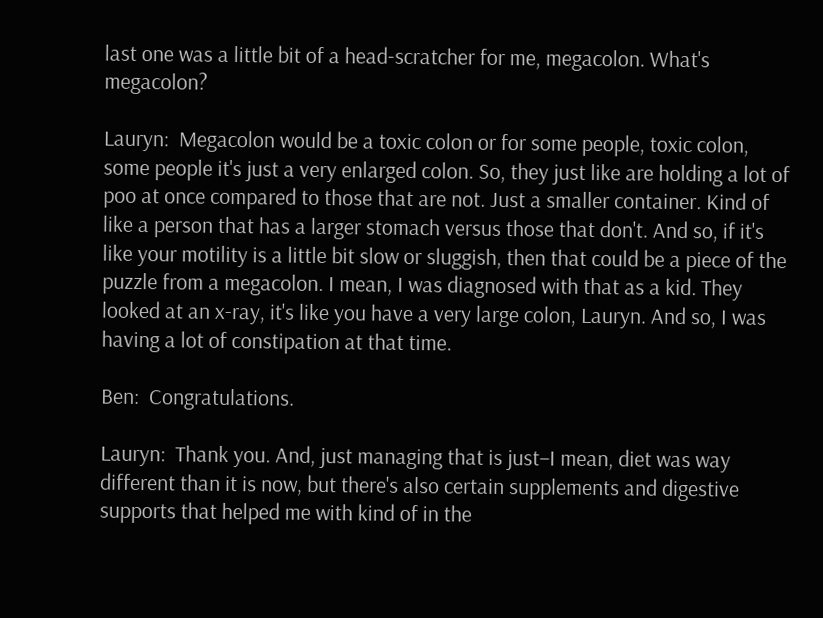last one was a little bit of a head-scratcher for me, megacolon. What's megacolon?

Lauryn:  Megacolon would be a toxic colon or for some people, toxic colon, some people it's just a very enlarged colon. So, they just like are holding a lot of poo at once compared to those that are not. Just a smaller container. Kind of like a person that has a larger stomach versus those that don't. And so, if it's like your motility is a little bit slow or sluggish, then that could be a piece of the puzzle from a megacolon. I mean, I was diagnosed with that as a kid. They looked at an x-ray, it's like you have a very large colon, Lauryn. And so, I was having a lot of constipation at that time.

Ben:  Congratulations.

Lauryn:  Thank you. And, just managing that is just–I mean, diet was way different than it is now, but there's also certain supplements and digestive supports that helped me with kind of in the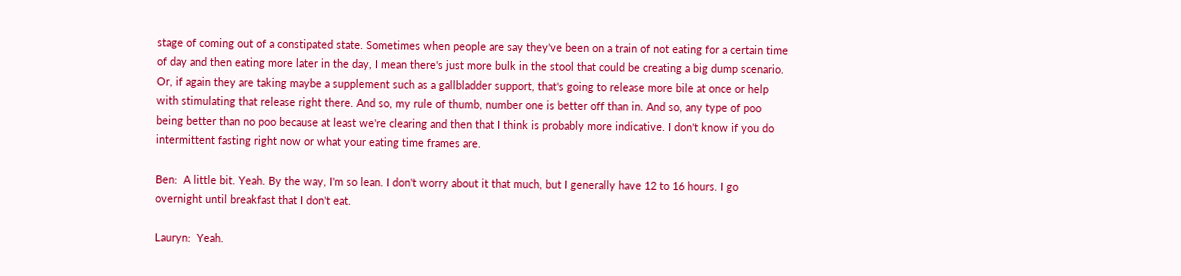stage of coming out of a constipated state. Sometimes when people are say they've been on a train of not eating for a certain time of day and then eating more later in the day, I mean there's just more bulk in the stool that could be creating a big dump scenario. Or, if again they are taking maybe a supplement such as a gallbladder support, that's going to release more bile at once or help with stimulating that release right there. And so, my rule of thumb, number one is better off than in. And so, any type of poo being better than no poo because at least we're clearing and then that I think is probably more indicative. I don't know if you do intermittent fasting right now or what your eating time frames are.

Ben:  A little bit. Yeah. By the way, I'm so lean. I don't worry about it that much, but I generally have 12 to 16 hours. I go overnight until breakfast that I don't eat.

Lauryn:  Yeah.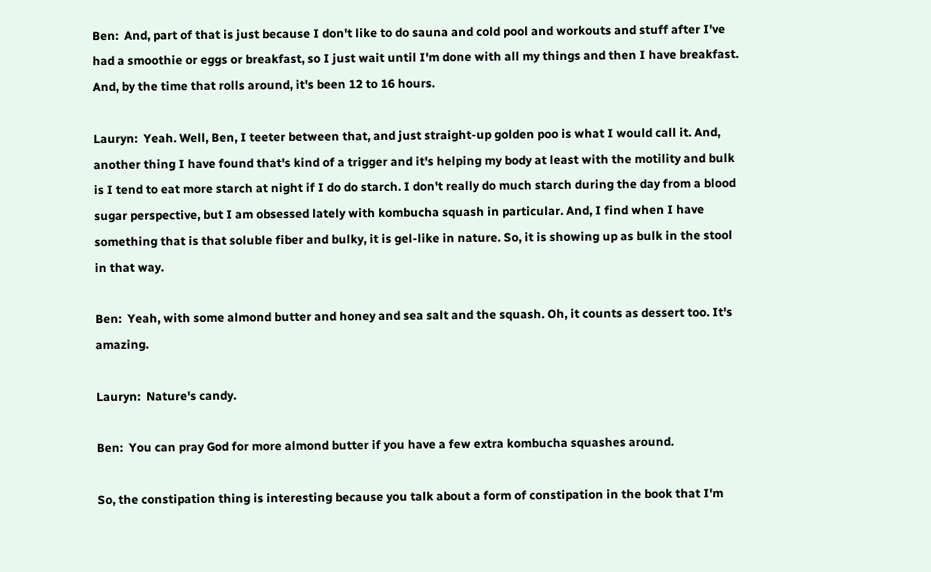Ben:  And, part of that is just because I don't like to do sauna and cold pool and workouts and stuff after I've had a smoothie or eggs or breakfast, so I just wait until I'm done with all my things and then I have breakfast. And, by the time that rolls around, it's been 12 to 16 hours.

Lauryn:  Yeah. Well, Ben, I teeter between that, and just straight-up golden poo is what I would call it. And, another thing I have found that's kind of a trigger and it's helping my body at least with the motility and bulk is I tend to eat more starch at night if I do do starch. I don't really do much starch during the day from a blood sugar perspective, but I am obsessed lately with kombucha squash in particular. And, I find when I have something that is that soluble fiber and bulky, it is gel-like in nature. So, it is showing up as bulk in the stool in that way.

Ben:  Yeah, with some almond butter and honey and sea salt and the squash. Oh, it counts as dessert too. It's amazing.

Lauryn:  Nature's candy.

Ben:  You can pray God for more almond butter if you have a few extra kombucha squashes around.

So, the constipation thing is interesting because you talk about a form of constipation in the book that I'm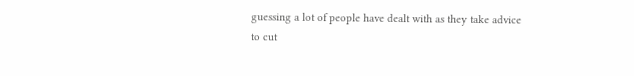guessing a lot of people have dealt with as they take advice to cut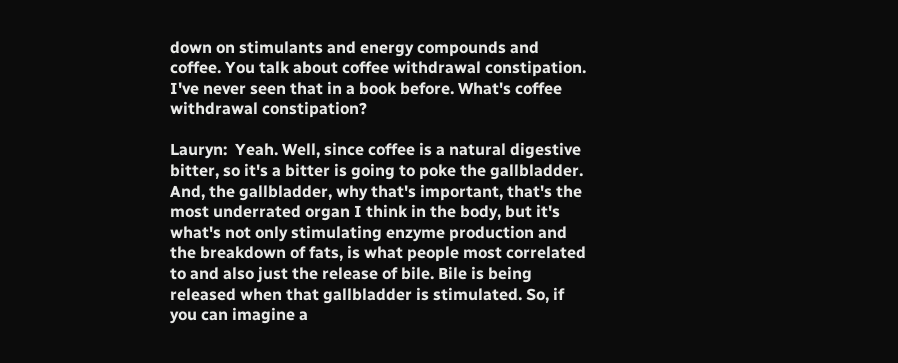down on stimulants and energy compounds and coffee. You talk about coffee withdrawal constipation. I've never seen that in a book before. What's coffee withdrawal constipation?

Lauryn:  Yeah. Well, since coffee is a natural digestive bitter, so it's a bitter is going to poke the gallbladder. And, the gallbladder, why that's important, that's the most underrated organ I think in the body, but it's what's not only stimulating enzyme production and the breakdown of fats, is what people most correlated to and also just the release of bile. Bile is being released when that gallbladder is stimulated. So, if you can imagine a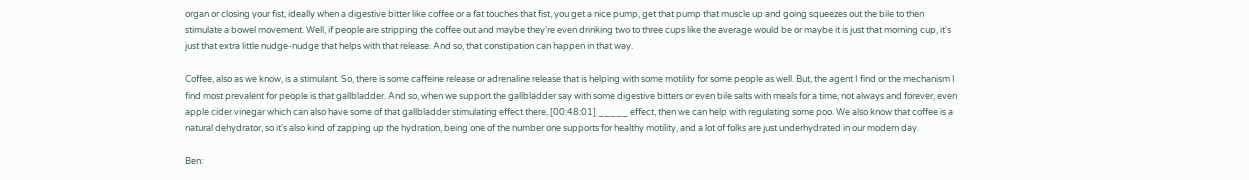organ or closing your fist, ideally when a digestive bitter like coffee or a fat touches that fist, you get a nice pump, get that pump that muscle up and going squeezes out the bile to then stimulate a bowel movement. Well, if people are stripping the coffee out and maybe they're even drinking two to three cups like the average would be or maybe it is just that morning cup, it's just that extra little nudge-nudge that helps with that release. And so, that constipation can happen in that way.

Coffee, also as we know, is a stimulant. So, there is some caffeine release or adrenaline release that is helping with some motility for some people as well. But, the agent I find or the mechanism I find most prevalent for people is that gallbladder. And so, when we support the gallbladder say with some digestive bitters or even bile salts with meals for a time, not always and forever, even apple cider vinegar which can also have some of that gallbladder stimulating effect there, [00:48:01] _____ effect, then we can help with regulating some poo. We also know that coffee is a natural dehydrator, so it's also kind of zapping up the hydration, being one of the number one supports for healthy motility, and a lot of folks are just underhydrated in our modern day.

Ben: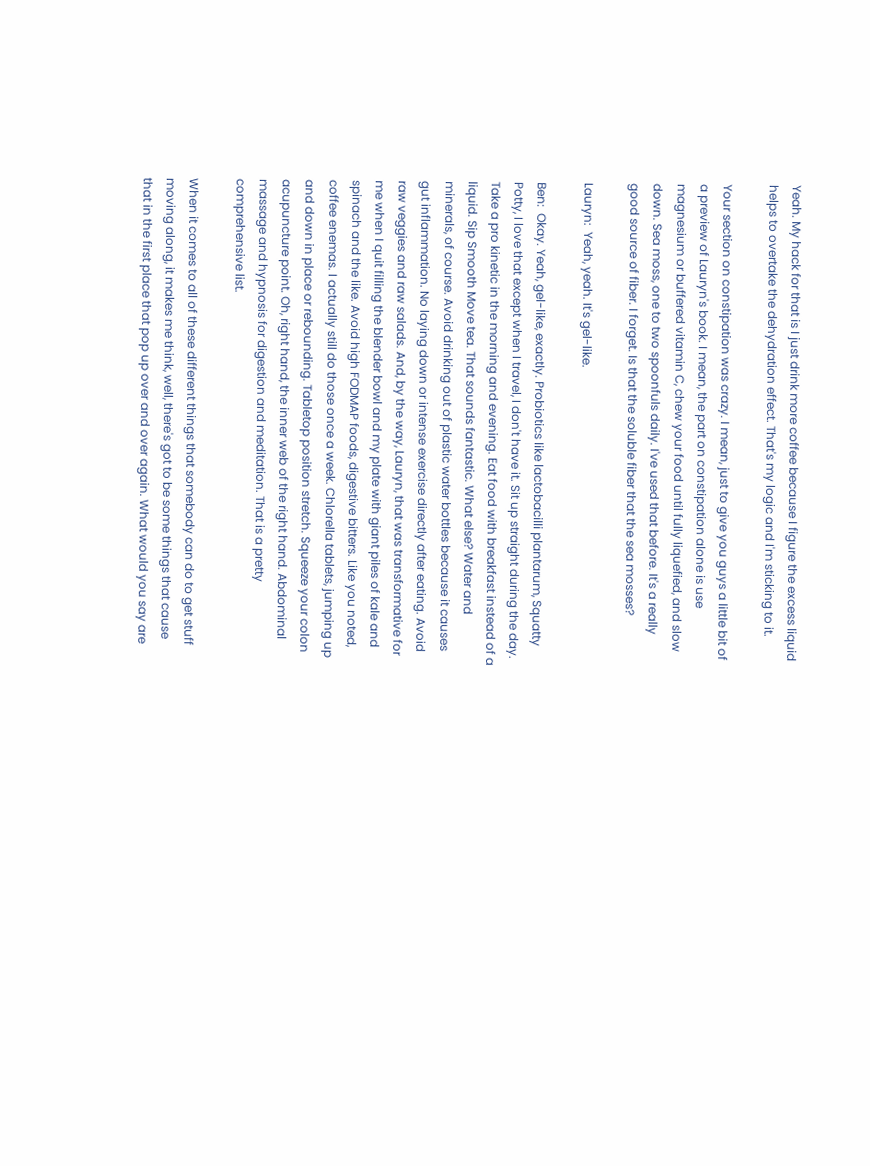Yeah. My hack for that is I just drink more coffee because I figure the excess liquid helps to overtake the dehydration effect. That's my logic and I'm sticking to it.

Your section on constipation was crazy. I mean, just to give you guys a little bit of a preview of Lauryn's book. I mean, the part on constipation alone is use magnesium or buffered vitamin C, chew your food until fully liquefied, and slow down. Sea moss, one to two spoonfuls daily. I've used that before. It's a really good source of fiber. I forget. Is that the soluble fiber that the sea mosses?

Lauryn:  Yeah, yeah. It's gel-like.

Ben:  Okay. Yeah, gel-like, exactly. Probiotics like lactobacilli plantarum, Squatty Potty, I love that except when I travel, I don't have it. Sit up straight during the day. Take a pro kinetic in the morning and evening. Eat food with breakfast instead of a liquid. Sip Smooth Move tea. That sounds fantastic. What else? Water and minerals, of course. Avoid drinking out of plastic water bottles because it causes gut inflammation. No laying down or intense exercise directly after eating. Avoid raw veggies and raw salads. And, by the way, Lauryn, that was transformative for me when I quit filling the blender bowl and my plate with giant piles of kale and spinach and the like. Avoid high FODMAP foods, digestive bitters. Like you noted, coffee enemas. I actually still do those once a week. Chlorella tablets, jumping up and down in place or rebounding. Tabletop position stretch. Squeeze your colon acupuncture point. Oh, right hand, the inner web of the right hand. Abdominal massage and hypnosis for digestion and meditation. That is a pretty comprehensive list.

When it comes to all of these different things that somebody can do to get stuff moving along, it makes me think, well, there's got to be some things that cause that in the first place that pop up over and over again. What would you say are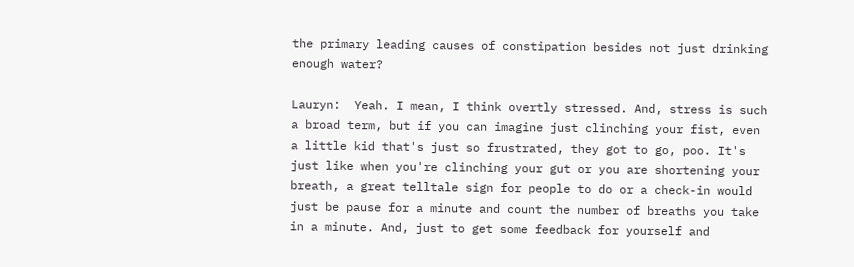the primary leading causes of constipation besides not just drinking enough water?

Lauryn:  Yeah. I mean, I think overtly stressed. And, stress is such a broad term, but if you can imagine just clinching your fist, even a little kid that's just so frustrated, they got to go, poo. It's just like when you're clinching your gut or you are shortening your breath, a great telltale sign for people to do or a check-in would just be pause for a minute and count the number of breaths you take in a minute. And, just to get some feedback for yourself and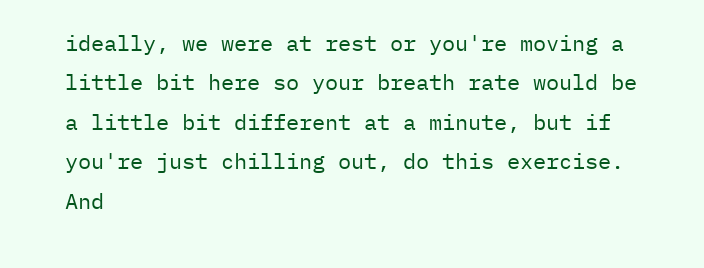ideally, we were at rest or you're moving a little bit here so your breath rate would be a little bit different at a minute, but if you're just chilling out, do this exercise. And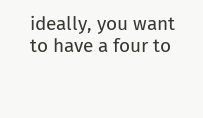ideally, you want to have a four to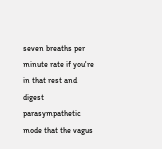seven breaths per minute rate if you're in that rest and digest parasympathetic mode that the vagus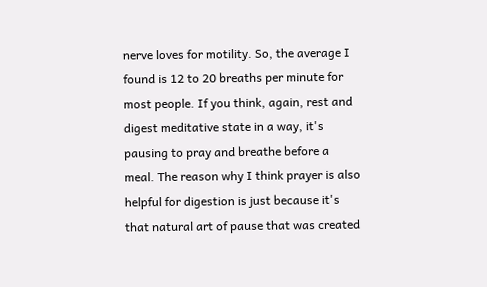nerve loves for motility. So, the average I found is 12 to 20 breaths per minute for most people. If you think, again, rest and digest meditative state in a way, it's pausing to pray and breathe before a meal. The reason why I think prayer is also helpful for digestion is just because it's that natural art of pause that was created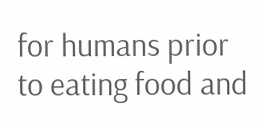for humans prior to eating food and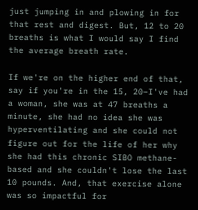just jumping in and plowing in for that rest and digest. But, 12 to 20 breaths is what I would say I find the average breath rate.

If we're on the higher end of that, say if you're in the 15, 20–I've had a woman, she was at 47 breaths a minute, she had no idea she was hyperventilating and she could not figure out for the life of her why she had this chronic SIBO methane-based and she couldn't lose the last 10 pounds. And, that exercise alone was so impactful for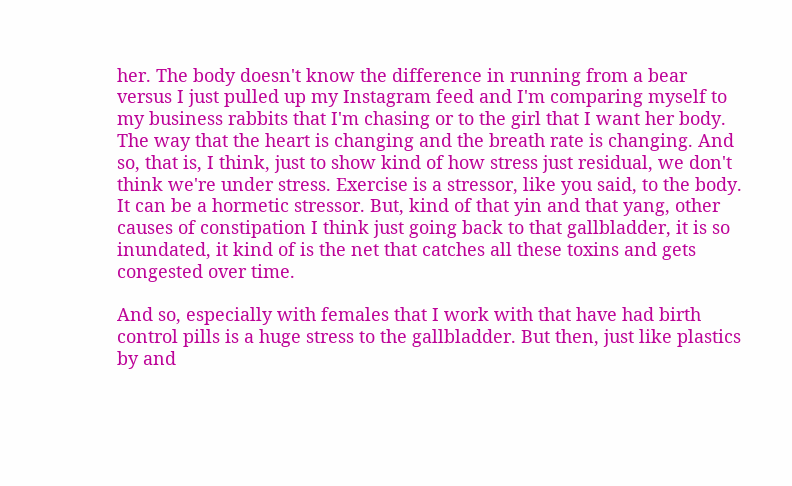her. The body doesn't know the difference in running from a bear versus I just pulled up my Instagram feed and I'm comparing myself to my business rabbits that I'm chasing or to the girl that I want her body. The way that the heart is changing and the breath rate is changing. And so, that is, I think, just to show kind of how stress just residual, we don't think we're under stress. Exercise is a stressor, like you said, to the body. It can be a hormetic stressor. But, kind of that yin and that yang, other causes of constipation I think just going back to that gallbladder, it is so inundated, it kind of is the net that catches all these toxins and gets congested over time.

And so, especially with females that I work with that have had birth control pills is a huge stress to the gallbladder. But then, just like plastics by and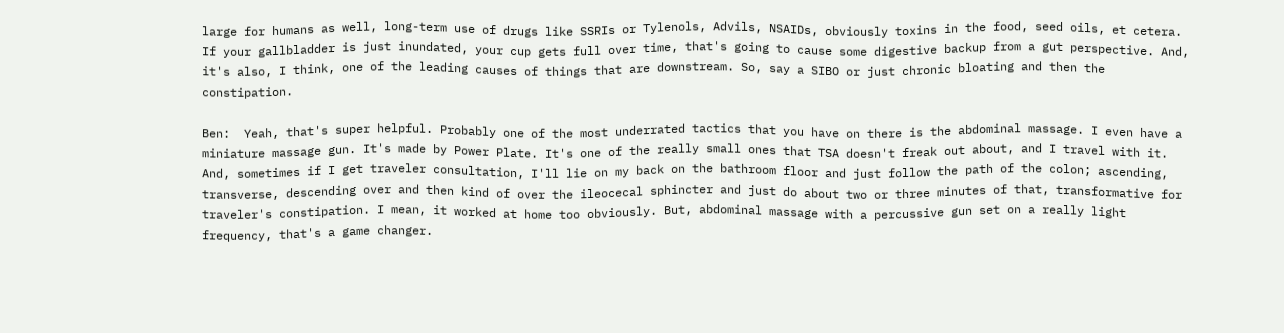large for humans as well, long-term use of drugs like SSRIs or Tylenols, Advils, NSAIDs, obviously toxins in the food, seed oils, et cetera. If your gallbladder is just inundated, your cup gets full over time, that's going to cause some digestive backup from a gut perspective. And, it's also, I think, one of the leading causes of things that are downstream. So, say a SIBO or just chronic bloating and then the constipation.

Ben:  Yeah, that's super helpful. Probably one of the most underrated tactics that you have on there is the abdominal massage. I even have a miniature massage gun. It's made by Power Plate. It's one of the really small ones that TSA doesn't freak out about, and I travel with it. And, sometimes if I get traveler consultation, I'll lie on my back on the bathroom floor and just follow the path of the colon; ascending, transverse, descending over and then kind of over the ileocecal sphincter and just do about two or three minutes of that, transformative for traveler's constipation. I mean, it worked at home too obviously. But, abdominal massage with a percussive gun set on a really light frequency, that's a game changer.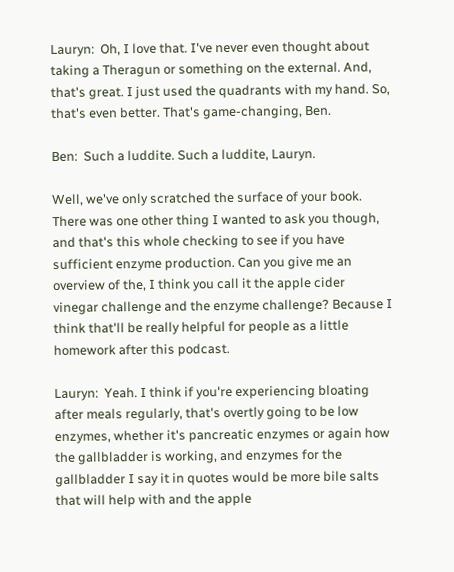Lauryn:  Oh, I love that. I've never even thought about taking a Theragun or something on the external. And, that's great. I just used the quadrants with my hand. So, that's even better. That's game-changing, Ben.

Ben:  Such a luddite. Such a luddite, Lauryn.

Well, we've only scratched the surface of your book. There was one other thing I wanted to ask you though, and that's this whole checking to see if you have sufficient enzyme production. Can you give me an overview of the, I think you call it the apple cider vinegar challenge and the enzyme challenge? Because I think that'll be really helpful for people as a little homework after this podcast.

Lauryn:  Yeah. I think if you're experiencing bloating after meals regularly, that's overtly going to be low enzymes, whether it's pancreatic enzymes or again how the gallbladder is working, and enzymes for the gallbladder I say it in quotes would be more bile salts that will help with and the apple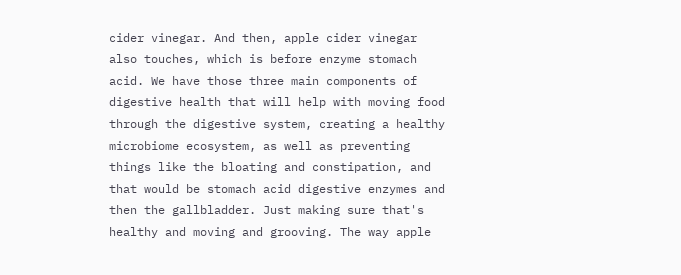cider vinegar. And then, apple cider vinegar also touches, which is before enzyme stomach acid. We have those three main components of digestive health that will help with moving food through the digestive system, creating a healthy microbiome ecosystem, as well as preventing things like the bloating and constipation, and that would be stomach acid digestive enzymes and then the gallbladder. Just making sure that's healthy and moving and grooving. The way apple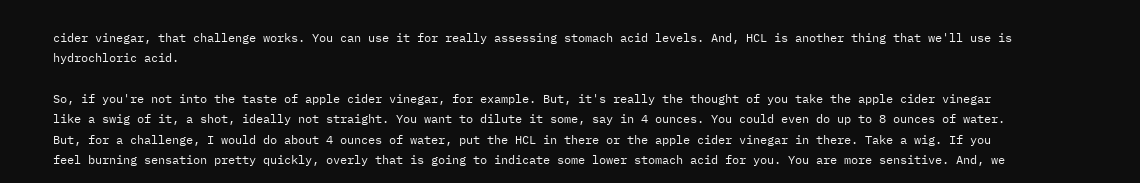cider vinegar, that challenge works. You can use it for really assessing stomach acid levels. And, HCL is another thing that we'll use is hydrochloric acid.

So, if you're not into the taste of apple cider vinegar, for example. But, it's really the thought of you take the apple cider vinegar like a swig of it, a shot, ideally not straight. You want to dilute it some, say in 4 ounces. You could even do up to 8 ounces of water. But, for a challenge, I would do about 4 ounces of water, put the HCL in there or the apple cider vinegar in there. Take a wig. If you feel burning sensation pretty quickly, overly that is going to indicate some lower stomach acid for you. You are more sensitive. And, we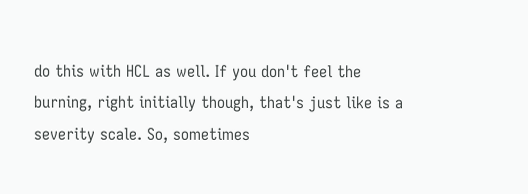do this with HCL as well. If you don't feel the burning, right initially though, that's just like is a severity scale. So, sometimes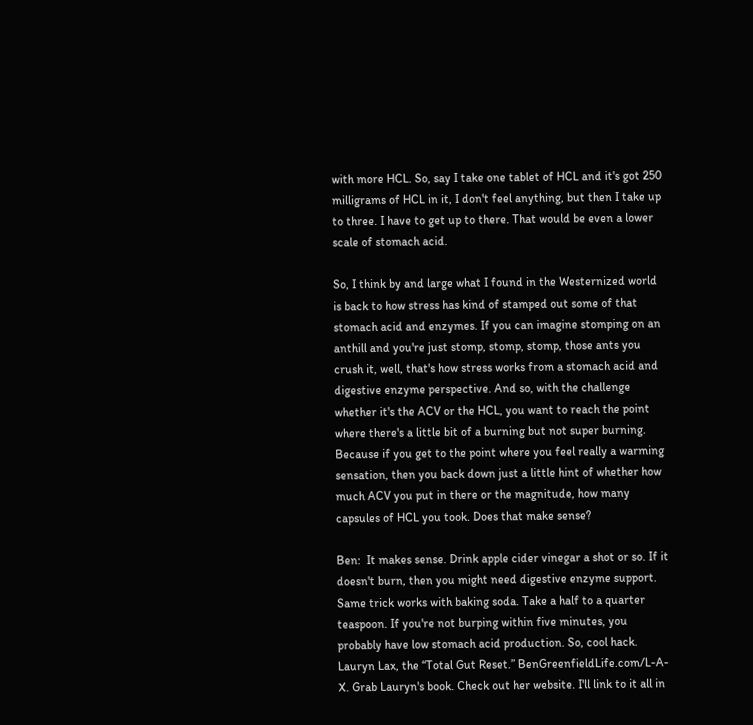with more HCL. So, say I take one tablet of HCL and it's got 250 milligrams of HCL in it, I don't feel anything, but then I take up to three. I have to get up to there. That would be even a lower scale of stomach acid.

So, I think by and large what I found in the Westernized world is back to how stress has kind of stamped out some of that stomach acid and enzymes. If you can imagine stomping on an anthill and you're just stomp, stomp, stomp, those ants you crush it, well, that's how stress works from a stomach acid and digestive enzyme perspective. And so, with the challenge whether it's the ACV or the HCL, you want to reach the point where there's a little bit of a burning but not super burning. Because if you get to the point where you feel really a warming sensation, then you back down just a little hint of whether how much ACV you put in there or the magnitude, how many capsules of HCL you took. Does that make sense?

Ben:  It makes sense. Drink apple cider vinegar a shot or so. If it doesn't burn, then you might need digestive enzyme support. Same trick works with baking soda. Take a half to a quarter teaspoon. If you're not burping within five minutes, you probably have low stomach acid production. So, cool hack. Lauryn Lax, the “Total Gut Reset.” BenGreenfieldLife.com/L-A-X. Grab Lauryn's book. Check out her website. I'll link to it all in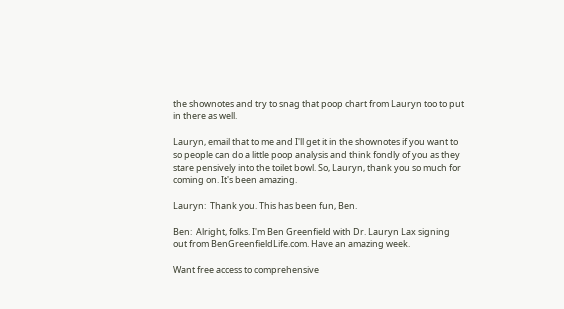the shownotes and try to snag that poop chart from Lauryn too to put in there as well.

Lauryn, email that to me and I'll get it in the shownotes if you want to so people can do a little poop analysis and think fondly of you as they stare pensively into the toilet bowl. So, Lauryn, thank you so much for coming on. It's been amazing.

Lauryn:  Thank you. This has been fun, Ben.

Ben:  Alright, folks. I'm Ben Greenfield with Dr. Lauryn Lax signing out from BenGreenfieldLife.com. Have an amazing week.

Want free access to comprehensive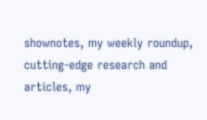shownotes, my weekly roundup, cutting-edge research and articles, my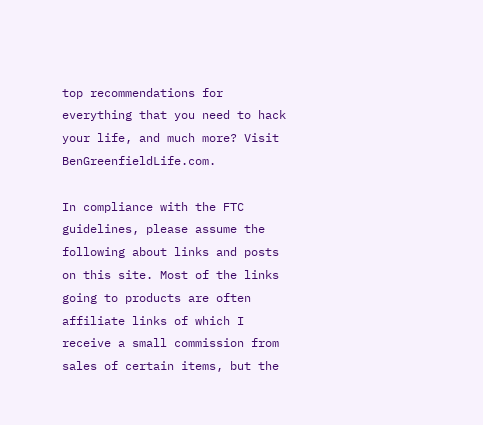top recommendations for everything that you need to hack your life, and much more? Visit BenGreenfieldLife.com.

In compliance with the FTC guidelines, please assume the following about links and posts on this site. Most of the links going to products are often affiliate links of which I receive a small commission from sales of certain items, but the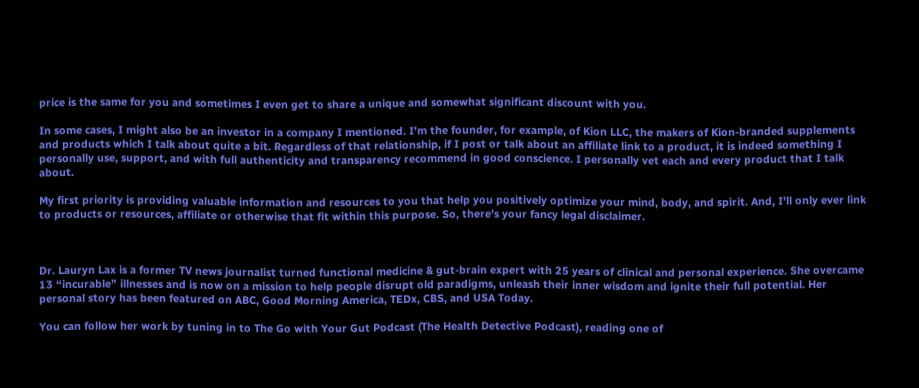price is the same for you and sometimes I even get to share a unique and somewhat significant discount with you.

In some cases, I might also be an investor in a company I mentioned. I'm the founder, for example, of Kion LLC, the makers of Kion-branded supplements and products which I talk about quite a bit. Regardless of that relationship, if I post or talk about an affiliate link to a product, it is indeed something I personally use, support, and with full authenticity and transparency recommend in good conscience. I personally vet each and every product that I talk about.

My first priority is providing valuable information and resources to you that help you positively optimize your mind, body, and spirit. And, I'll only ever link to products or resources, affiliate or otherwise that fit within this purpose. So, there's your fancy legal disclaimer.



Dr. Lauryn Lax is a former TV news journalist turned functional medicine & gut-brain expert with 25 years of clinical and personal experience. She overcame 13 “incurable” illnesses and is now on a mission to help people disrupt old paradigms, unleash their inner wisdom and ignite their full potential. Her personal story has been featured on ABC, Good Morning America, TEDx, CBS, and USA Today.

You can follow her work by tuning in to The Go with Your Gut Podcast (The Health Detective Podcast), reading one of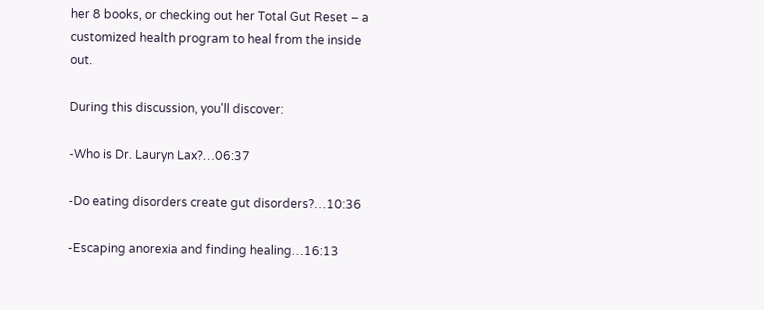her 8 books, or checking out her Total Gut Reset – a customized health program to heal from the inside out.

During this discussion, you'll discover:

-Who is Dr. Lauryn Lax?…06:37

-Do eating disorders create gut disorders?…10:36

-Escaping anorexia and finding healing…16:13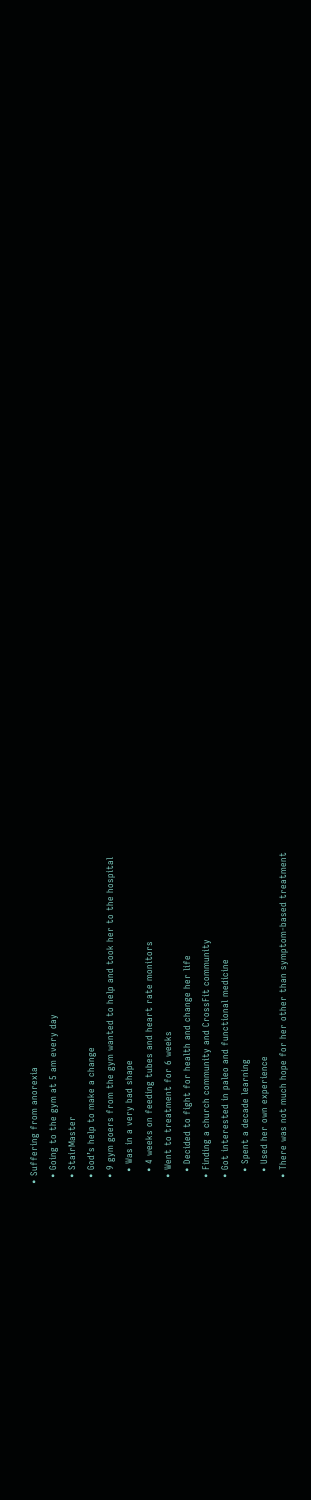• Suffering from anorexia
  • Going to the gym at 5 am every day
  • StairMaster
  • God’s help to make a change
  • 9 gym goers from the gym wanted to help and took her to the hospital
    • Was in a very bad shape
    • 4 weeks on feeding tubes and heart rate monitors
  • Went to treatment for 6 weeks
    • Decided to fight for health and change her life
  • Finding a church community and CrossFit community
  • Got interested in paleo and functional medicine
    • Spent a decade learning
    • Used her own experience
  • There was not much hope for her other than symptom-based treatment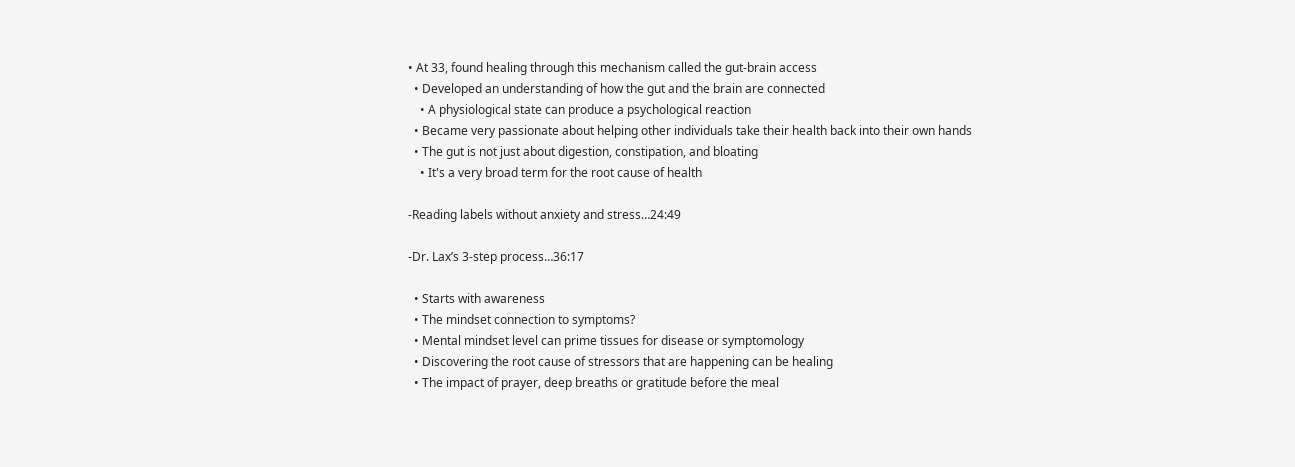• At 33, found healing through this mechanism called the gut-brain access
  • Developed an understanding of how the gut and the brain are connected
    • A physiological state can produce a psychological reaction
  • Became very passionate about helping other individuals take their health back into their own hands
  • The gut is not just about digestion, constipation, and bloating
    • It's a very broad term for the root cause of health

-Reading labels without anxiety and stress…24:49

-Dr. Lax’s 3-step process…36:17

  • Starts with awareness
  • The mindset connection to symptoms?
  • Mental mindset level can prime tissues for disease or symptomology
  • Discovering the root cause of stressors that are happening can be healing
  • The impact of prayer, deep breaths or gratitude before the meal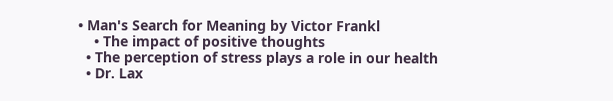• Man's Search for Meaning by Victor Frankl
    • The impact of positive thoughts
  • The perception of stress plays a role in our health
  • Dr. Lax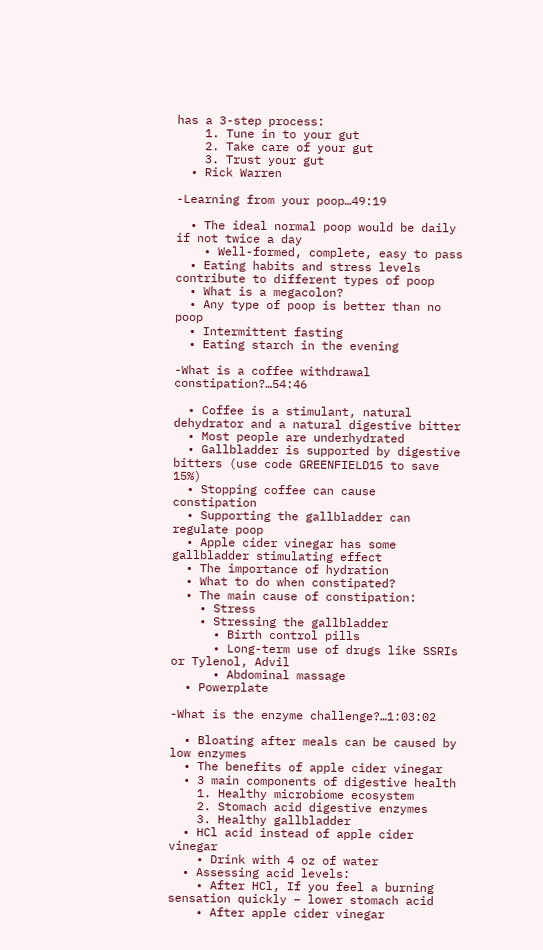has a 3-step process:
    1. Tune in to your gut
    2. Take care of your gut
    3. Trust your gut
  • Rick Warren

-Learning from your poop…49:19

  • The ideal normal poop would be daily if not twice a day
    • Well-formed, complete, easy to pass
  • Eating habits and stress levels contribute to different types of poop
  • What is a megacolon?
  • Any type of poop is better than no poop
  • Intermittent fasting
  • Eating starch in the evening

-What is a coffee withdrawal constipation?…54:46

  • Coffee is a stimulant, natural dehydrator and a natural digestive bitter
  • Most people are underhydrated
  • Gallbladder is supported by digestive bitters (use code GREENFIELD15 to save 15%)
  • Stopping coffee can cause constipation
  • Supporting the gallbladder can regulate poop
  • Apple cider vinegar has some gallbladder stimulating effect
  • The importance of hydration
  • What to do when constipated?
  • The main cause of constipation:
    • Stress
    • Stressing the gallbladder
      • Birth control pills
      • Long-term use of drugs like SSRIs or Tylenol, Advil
      • Abdominal massage
  • Powerplate

-What is the enzyme challenge?…1:03:02

  • Bloating after meals can be caused by low enzymes
  • The benefits of apple cider vinegar
  • 3 main components of digestive health
    1. Healthy microbiome ecosystem
    2. Stomach acid digestive enzymes
    3. Healthy gallbladder
  • HCl acid instead of apple cider vinegar
    • Drink with 4 oz of water
  • Assessing acid levels:
    • After HCl, If you feel a burning sensation quickly – lower stomach acid
    • After apple cider vinegar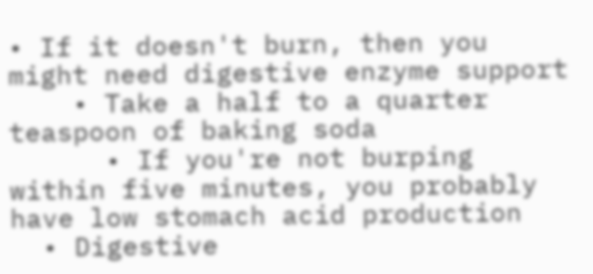• If it doesn't burn, then you might need digestive enzyme support
    • Take a half to a quarter teaspoon of baking soda
      • If you're not burping within five minutes, you probably have low stomach acid production
  • Digestive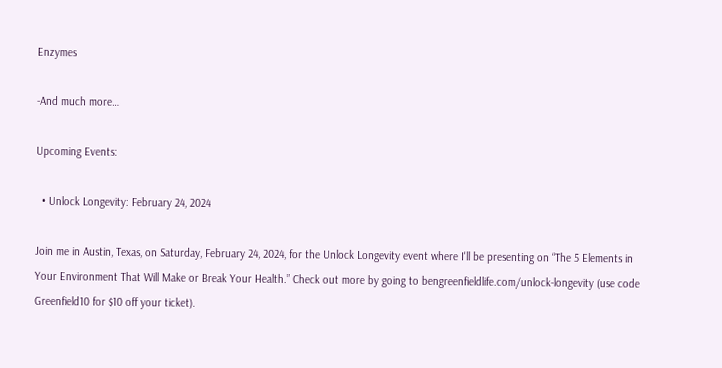Enzymes

-And much more…

Upcoming Events:

  • Unlock Longevity: February 24, 2024

Join me in Austin, Texas, on Saturday, February 24, 2024, for the Unlock Longevity event where I'll be presenting on “The 5 Elements in Your Environment That Will Make or Break Your Health.” Check out more by going to bengreenfieldlife.com/unlock-longevity (use code Greenfield10 for $10 off your ticket).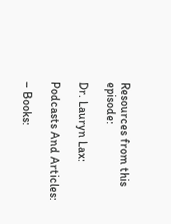Resources from this episode:

Dr. Lauryn Lax:

Podcasts And Articles:

– Books: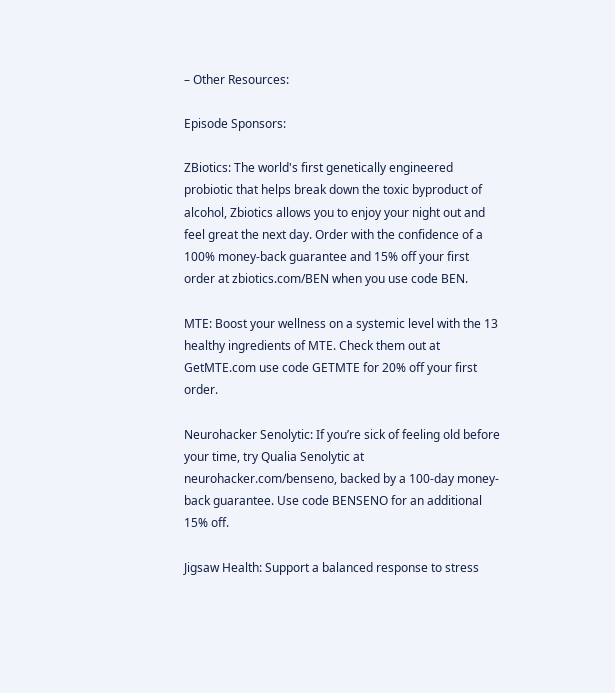– Other Resources:

Episode Sponsors:

ZBiotics: The world's first genetically engineered probiotic that helps break down the toxic byproduct of alcohol, Zbiotics allows you to enjoy your night out and feel great the next day. Order with the confidence of a 100% money-back guarantee and 15% off your first order at zbiotics.com/BEN when you use code BEN.

MTE: Boost your wellness on a systemic level with the 13 healthy ingredients of MTE. Check them out at GetMTE.com use code GETMTE for 20% off your first order.

Neurohacker Senolytic: If you’re sick of feeling old before your time, try Qualia Senolytic at neurohacker.com/benseno, backed by a 100-day money-back guarantee. Use code BENSENO for an additional 15% off.

Jigsaw Health: Support a balanced response to stress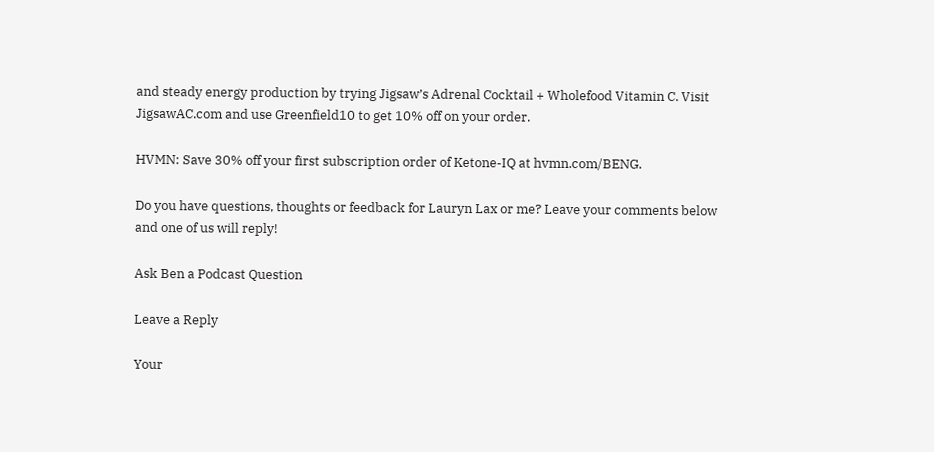and steady energy production by trying Jigsaw’s Adrenal Cocktail + Wholefood Vitamin C. Visit JigsawAC.com and use Greenfield10 to get 10% off on your order.

HVMN: Save 30% off your first subscription order of Ketone-IQ at hvmn.com/BENG.

Do you have questions, thoughts or feedback for Lauryn Lax or me? Leave your comments below and one of us will reply!

Ask Ben a Podcast Question

Leave a Reply

Your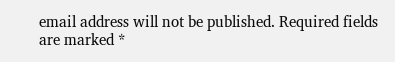email address will not be published. Required fields are marked *